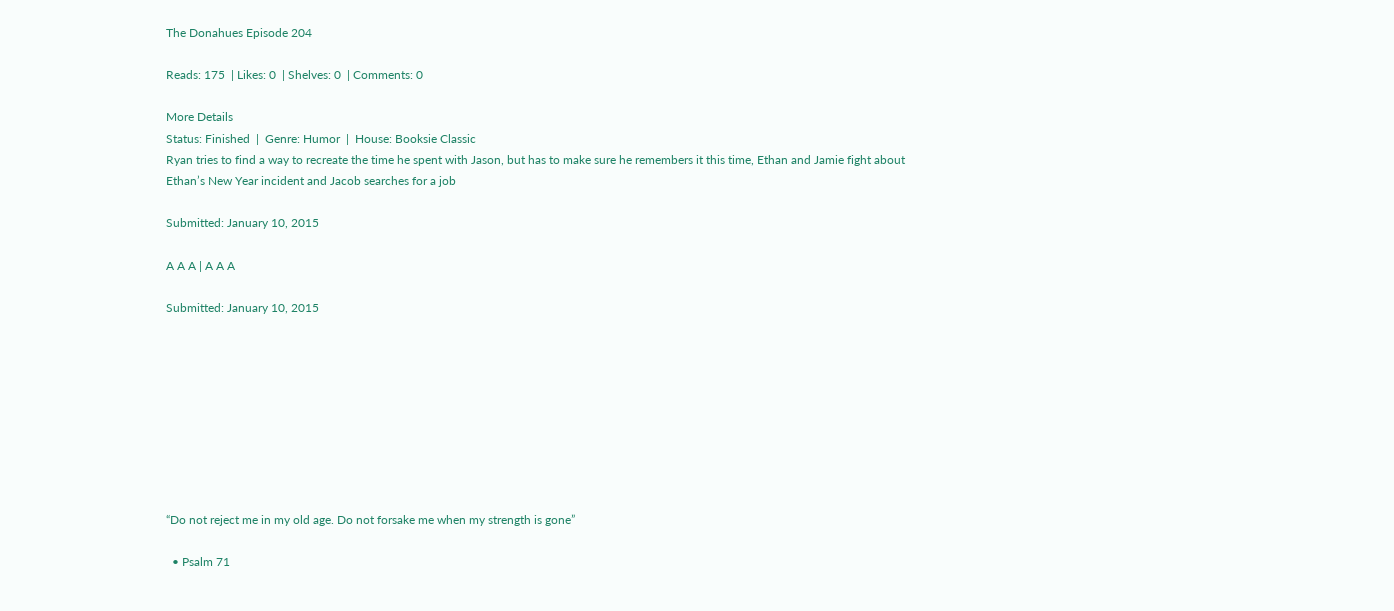The Donahues Episode 204

Reads: 175  | Likes: 0  | Shelves: 0  | Comments: 0

More Details
Status: Finished  |  Genre: Humor  |  House: Booksie Classic
Ryan tries to find a way to recreate the time he spent with Jason, but has to make sure he remembers it this time, Ethan and Jamie fight about Ethan’s New Year incident and Jacob searches for a job

Submitted: January 10, 2015

A A A | A A A

Submitted: January 10, 2015









“Do not reject me in my old age. Do not forsake me when my strength is gone”

  • Psalm 71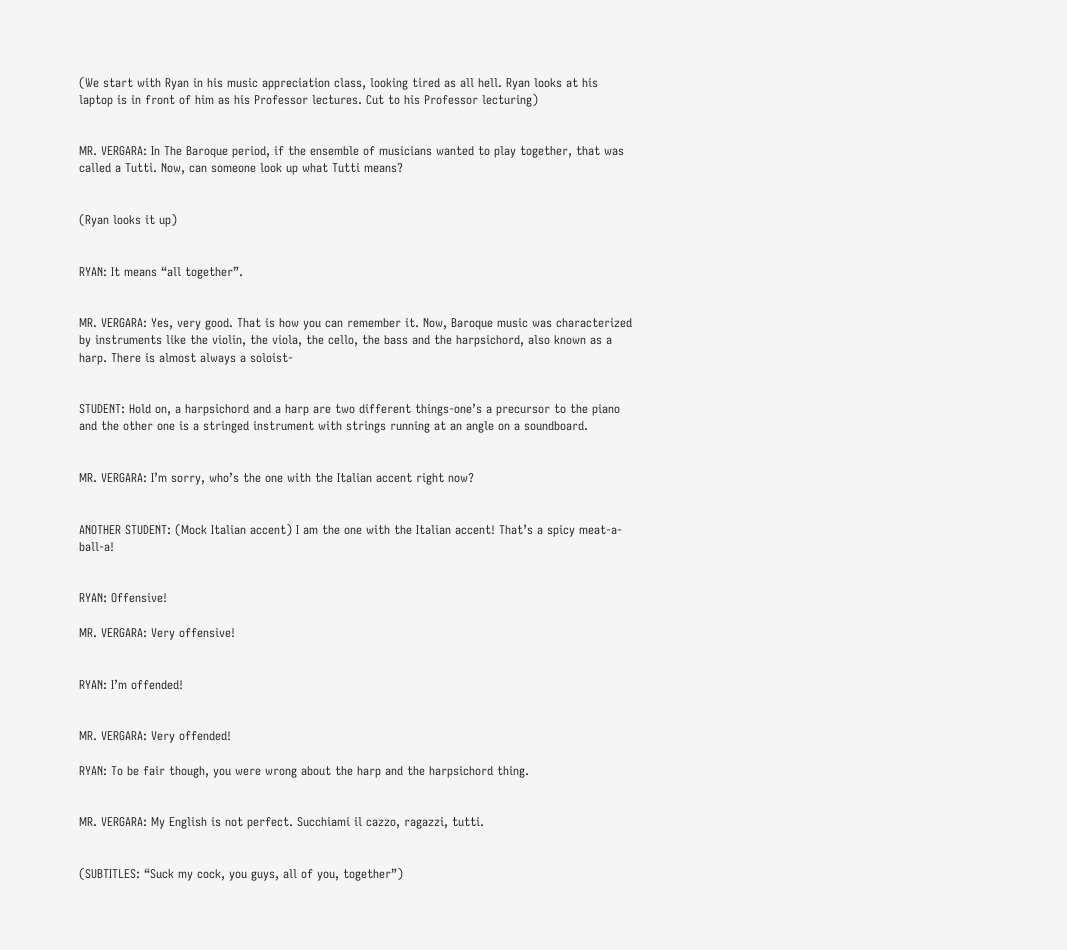(We start with Ryan in his music appreciation class, looking tired as all hell. Ryan looks at his laptop is in front of him as his Professor lectures. Cut to his Professor lecturing)


MR. VERGARA: In The Baroque period, if the ensemble of musicians wanted to play together, that was called a Tutti. Now, can someone look up what Tutti means?


(Ryan looks it up)


RYAN: It means “all together”.


MR. VERGARA: Yes, very good. That is how you can remember it. Now, Baroque music was characterized by instruments like the violin, the viola, the cello, the bass and the harpsichord, also known as a harp. There is almost always a soloist-


STUDENT: Hold on, a harpsichord and a harp are two different things-one’s a precursor to the piano and the other one is a stringed instrument with strings running at an angle on a soundboard.


MR. VERGARA: I’m sorry, who’s the one with the Italian accent right now?


ANOTHER STUDENT: (Mock Italian accent) I am the one with the Italian accent! That’s a spicy meat-a-ball-a!


RYAN: Offensive!

MR. VERGARA: Very offensive!


RYAN: I’m offended!


MR. VERGARA: Very offended!

RYAN: To be fair though, you were wrong about the harp and the harpsichord thing.


MR. VERGARA: My English is not perfect. Succhiami il cazzo, ragazzi, tutti.


(SUBTITLES: “Suck my cock, you guys, all of you, together”)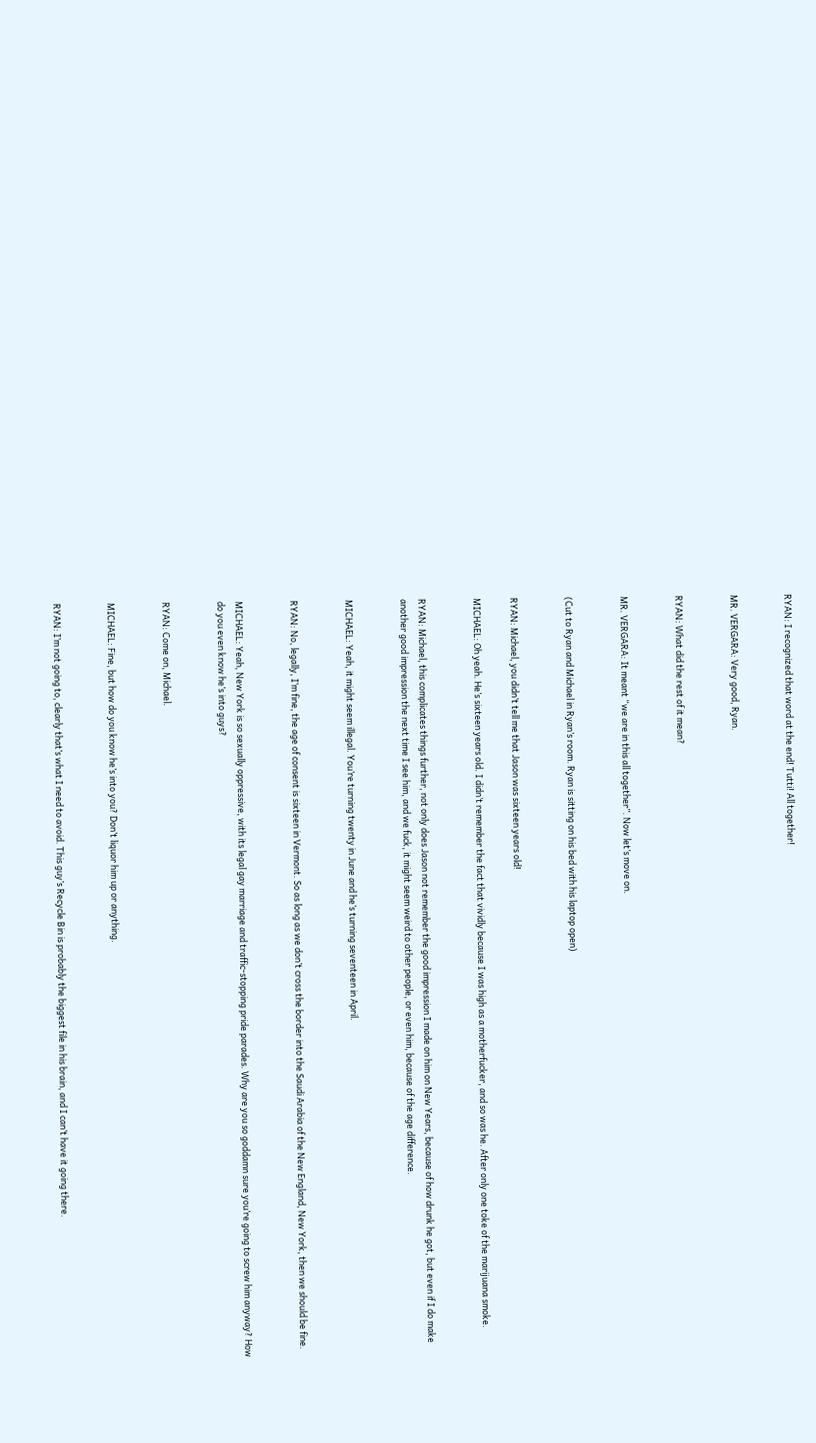RYAN: I recognized that word at the end! Tutti! All together!


MR. VERGARA: Very good, Ryan.


RYAN: What did the rest of it mean?


MR. VERGARA: It meant “we are in this all together”. Now let’s move on.


(Cut to Ryan and Michael in Ryan’s room. Ryan is sitting on his bed with his laptop open)


RYAN: Michael, you didn’t tell me that Jason was sixteen years old!

MICHAEL: Oh yeah. He’s sixteen years old. I didn’t remember the fact that vividly because I was high as a motherfucker, and so was he. After only one toke of the marijuana smoke.


RYAN: Michael, this complicates things further, not only does Jason not remember the good impression I made on him on New Years, because of how drunk he got, but even if I do make another good impression the next time I see him, and we fuck, it might seem weird to other people, or even him, because of the age difference.


MICHAEL: Yeah, it might seem illegal. You’re turning twenty in June and he’s turning seventeen in April.


RYAN: No, legally, I’m fine, the age of consent is sixteen in Vermont. So as long as we don’t cross the border into the Saudi Arabia of the New England, New York, then we should be fine.


MICHAEL: Yeah, New York is so sexually oppressive, with its legal gay marriage and traffic-stopping pride parades. Why are you so goddamn sure you’re going to screw him anyway? How do you even know he’s into guys?


RYAN: Come on, Michael.


MICHAEL: Fine, but how do you know he’s into you? Don’t liquor him up or anything.


RYAN: I’m not going to, clearly that’s what I need to avoid. This guy’s Recycle Bin is probably the biggest file in his brain, and I can’t have it going there.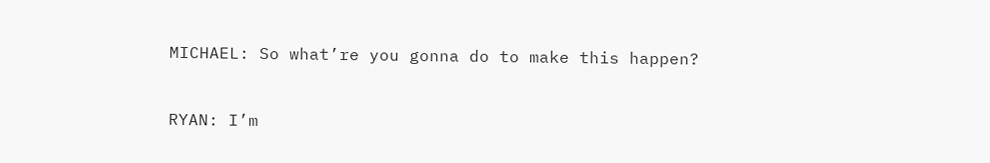MICHAEL: So what’re you gonna do to make this happen?


RYAN: I’m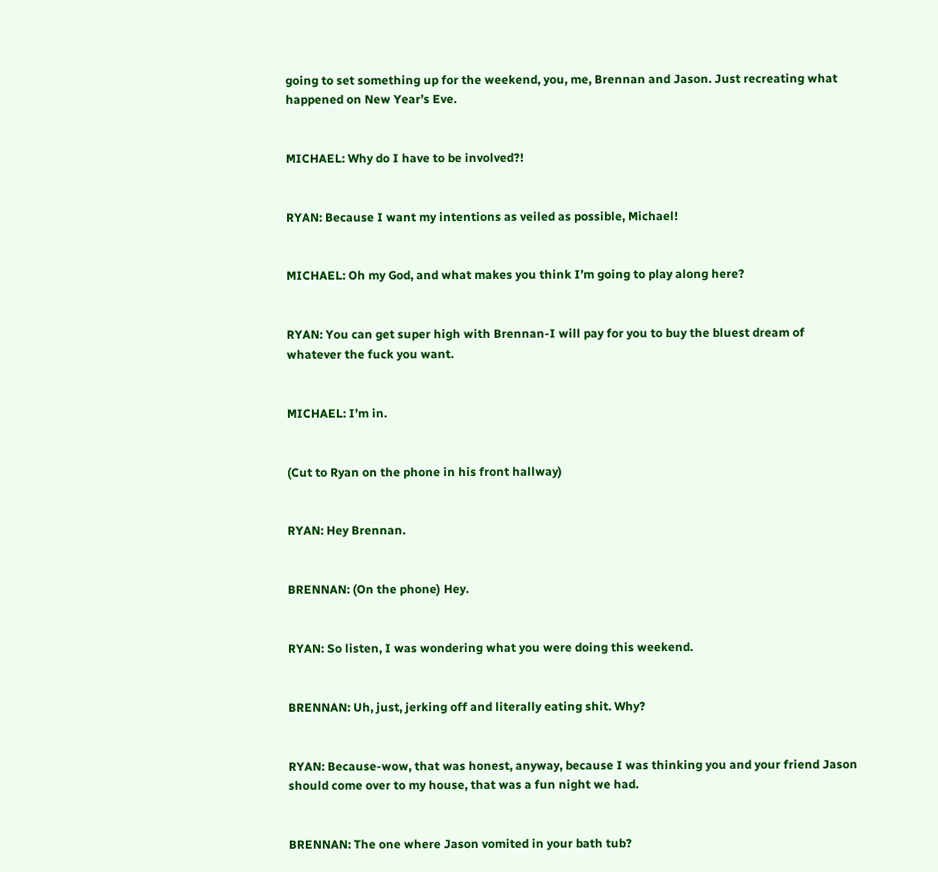going to set something up for the weekend, you, me, Brennan and Jason. Just recreating what happened on New Year’s Eve.


MICHAEL: Why do I have to be involved?!


RYAN: Because I want my intentions as veiled as possible, Michael!


MICHAEL: Oh my God, and what makes you think I’m going to play along here?


RYAN: You can get super high with Brennan-I will pay for you to buy the bluest dream of whatever the fuck you want.


MICHAEL: I’m in.


(Cut to Ryan on the phone in his front hallway)


RYAN: Hey Brennan.


BRENNAN: (On the phone) Hey.


RYAN: So listen, I was wondering what you were doing this weekend.


BRENNAN: Uh, just, jerking off and literally eating shit. Why?


RYAN: Because-wow, that was honest, anyway, because I was thinking you and your friend Jason should come over to my house, that was a fun night we had.


BRENNAN: The one where Jason vomited in your bath tub?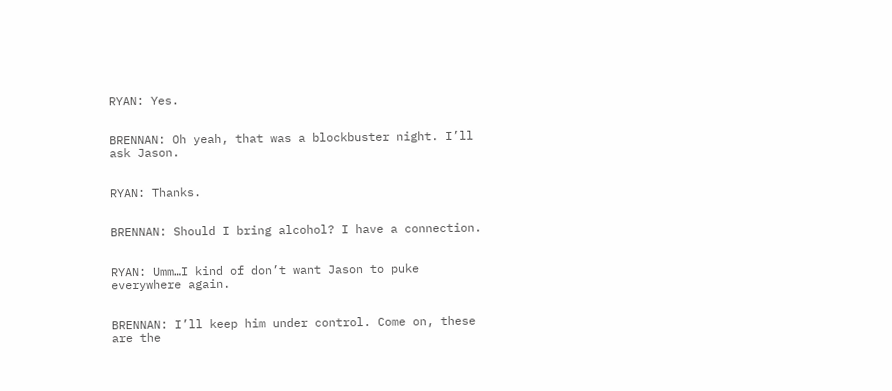RYAN: Yes.


BRENNAN: Oh yeah, that was a blockbuster night. I’ll ask Jason.


RYAN: Thanks.


BRENNAN: Should I bring alcohol? I have a connection.


RYAN: Umm…I kind of don’t want Jason to puke everywhere again.


BRENNAN: I’ll keep him under control. Come on, these are the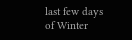last few days of Winter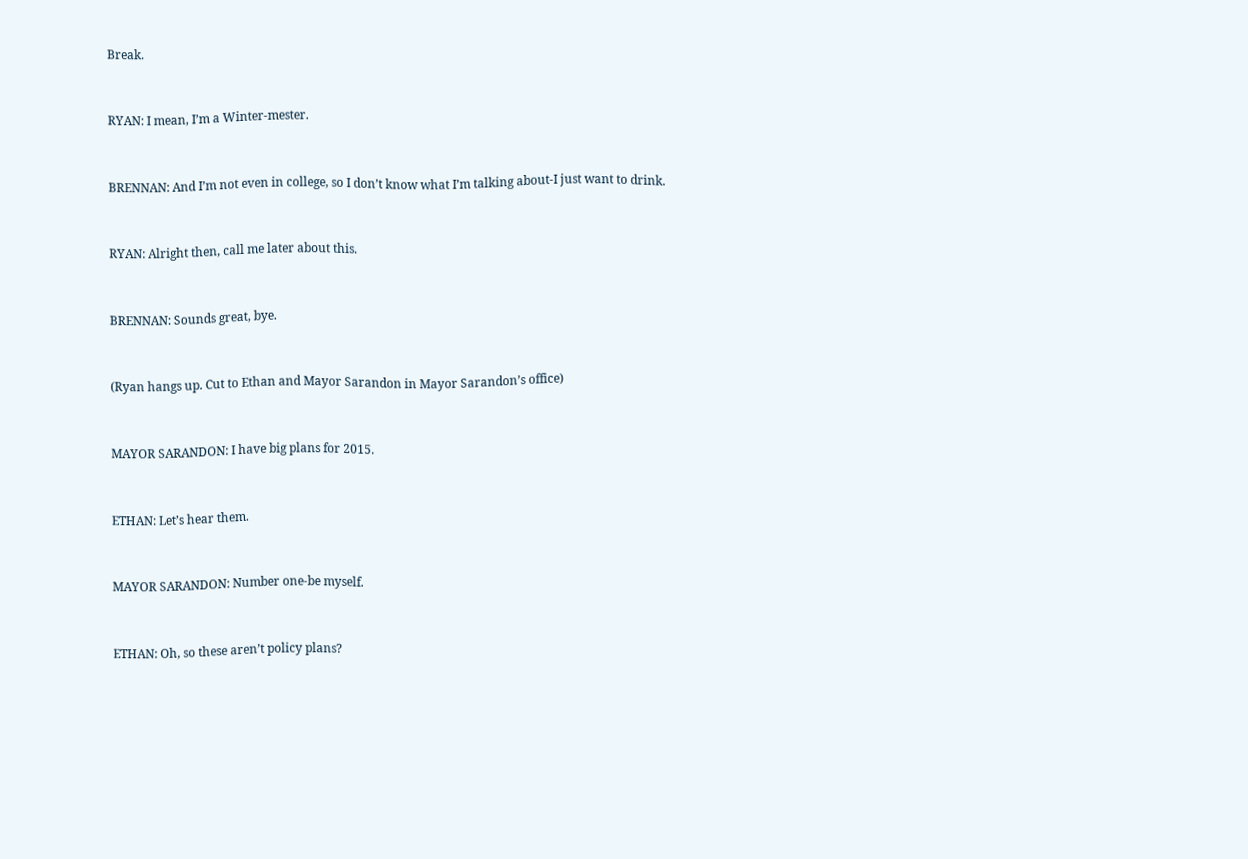Break.


RYAN: I mean, I’m a Winter-mester.


BRENNAN: And I’m not even in college, so I don’t know what I’m talking about-I just want to drink.


RYAN: Alright then, call me later about this.


BRENNAN: Sounds great, bye.


(Ryan hangs up. Cut to Ethan and Mayor Sarandon in Mayor Sarandon’s office)


MAYOR SARANDON: I have big plans for 2015.


ETHAN: Let’s hear them.


MAYOR SARANDON: Number one-be myself.


ETHAN: Oh, so these aren’t policy plans?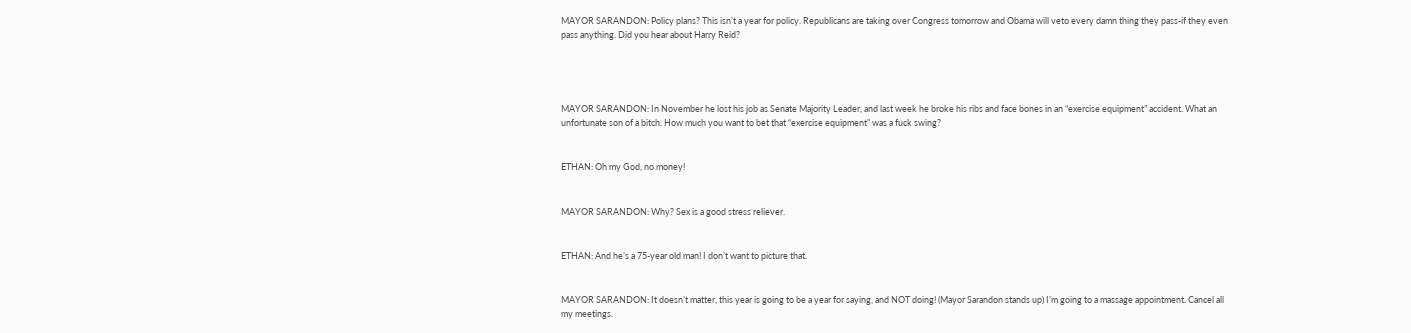MAYOR SARANDON: Policy plans? This isn’t a year for policy. Republicans are taking over Congress tomorrow and Obama will veto every damn thing they pass-if they even pass anything. Did you hear about Harry Reid?




MAYOR SARANDON: In November he lost his job as Senate Majority Leader, and last week he broke his ribs and face bones in an “exercise equipment” accident. What an unfortunate son of a bitch. How much you want to bet that “exercise equipment” was a fuck swing?


ETHAN: Oh my God, no money!


MAYOR SARANDON: Why? Sex is a good stress reliever.


ETHAN: And he’s a 75-year old man! I don’t want to picture that.


MAYOR SARANDON: It doesn’t matter, this year is going to be a year for saying, and NOT doing! (Mayor Sarandon stands up) I’m going to a massage appointment. Cancel all my meetings.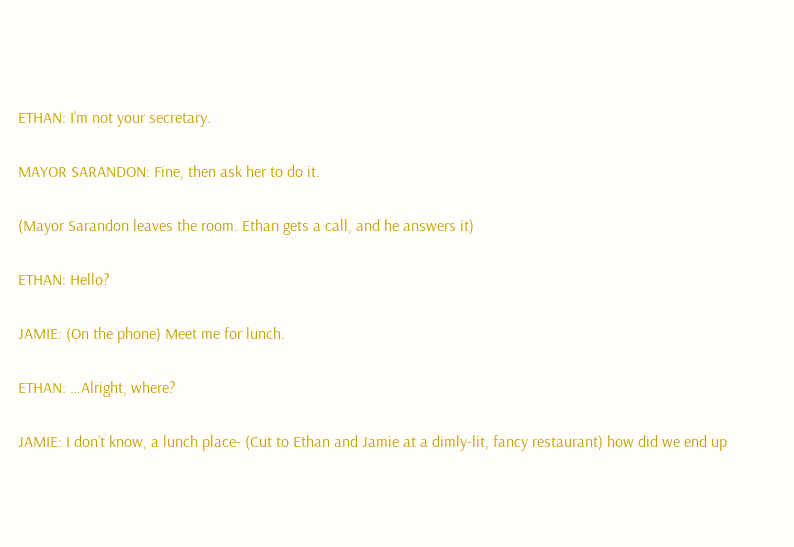ETHAN: I’m not your secretary.


MAYOR SARANDON: Fine, then ask her to do it.


(Mayor Sarandon leaves the room. Ethan gets a call, and he answers it)


ETHAN: Hello?


JAMIE: (On the phone) Meet me for lunch.


ETHAN: …Alright, where?


JAMIE: I don’t know, a lunch place- (Cut to Ethan and Jamie at a dimly-lit, fancy restaurant) how did we end up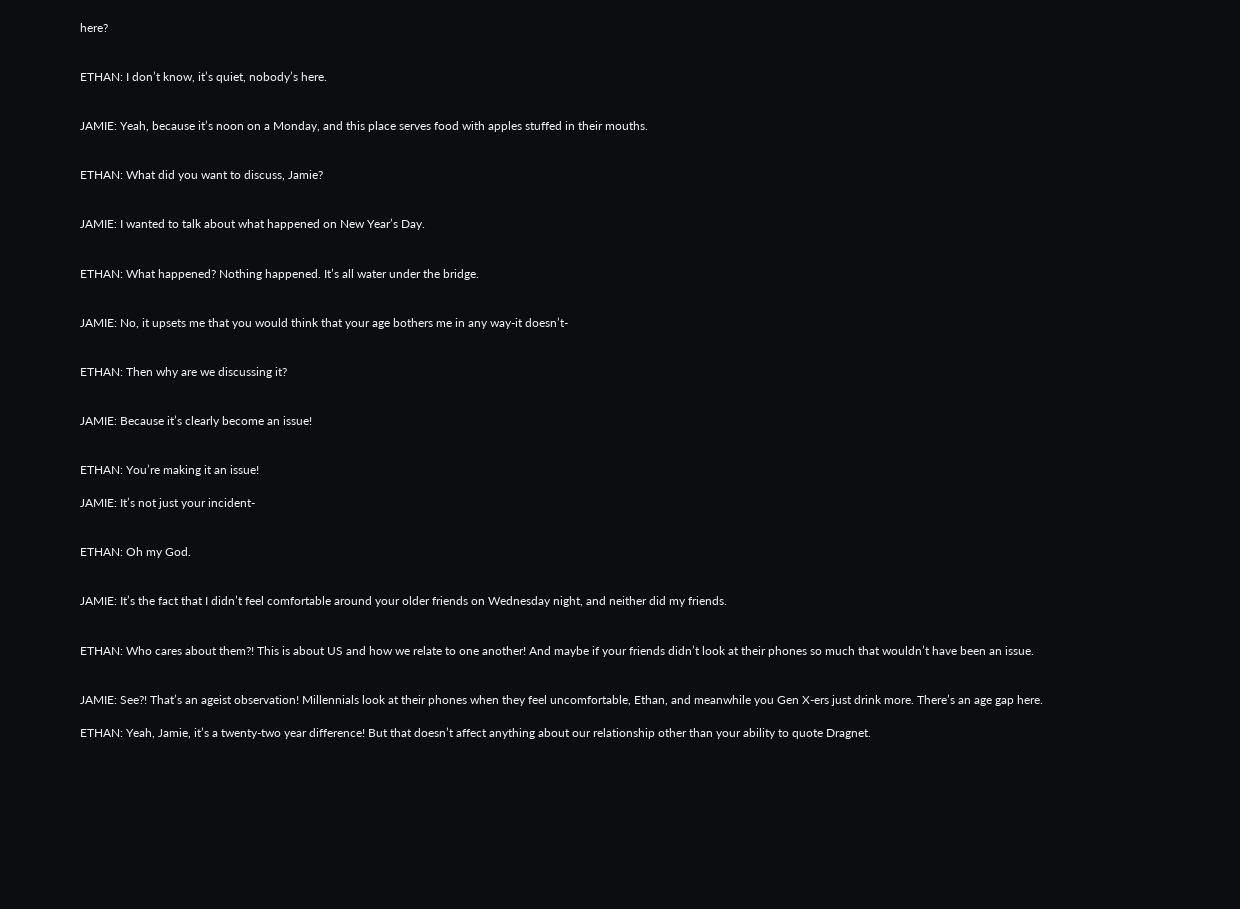here?


ETHAN: I don’t know, it’s quiet, nobody’s here.


JAMIE: Yeah, because it’s noon on a Monday, and this place serves food with apples stuffed in their mouths.


ETHAN: What did you want to discuss, Jamie?


JAMIE: I wanted to talk about what happened on New Year’s Day.


ETHAN: What happened? Nothing happened. It’s all water under the bridge.


JAMIE: No, it upsets me that you would think that your age bothers me in any way-it doesn’t-


ETHAN: Then why are we discussing it?


JAMIE: Because it’s clearly become an issue!


ETHAN: You’re making it an issue!

JAMIE: It’s not just your incident-


ETHAN: Oh my God.


JAMIE: It’s the fact that I didn’t feel comfortable around your older friends on Wednesday night, and neither did my friends.


ETHAN: Who cares about them?! This is about US and how we relate to one another! And maybe if your friends didn’t look at their phones so much that wouldn’t have been an issue.


JAMIE: See?! That’s an ageist observation! Millennials look at their phones when they feel uncomfortable, Ethan, and meanwhile you Gen X-ers just drink more. There’s an age gap here.

ETHAN: Yeah, Jamie, it’s a twenty-two year difference! But that doesn’t affect anything about our relationship other than your ability to quote Dragnet.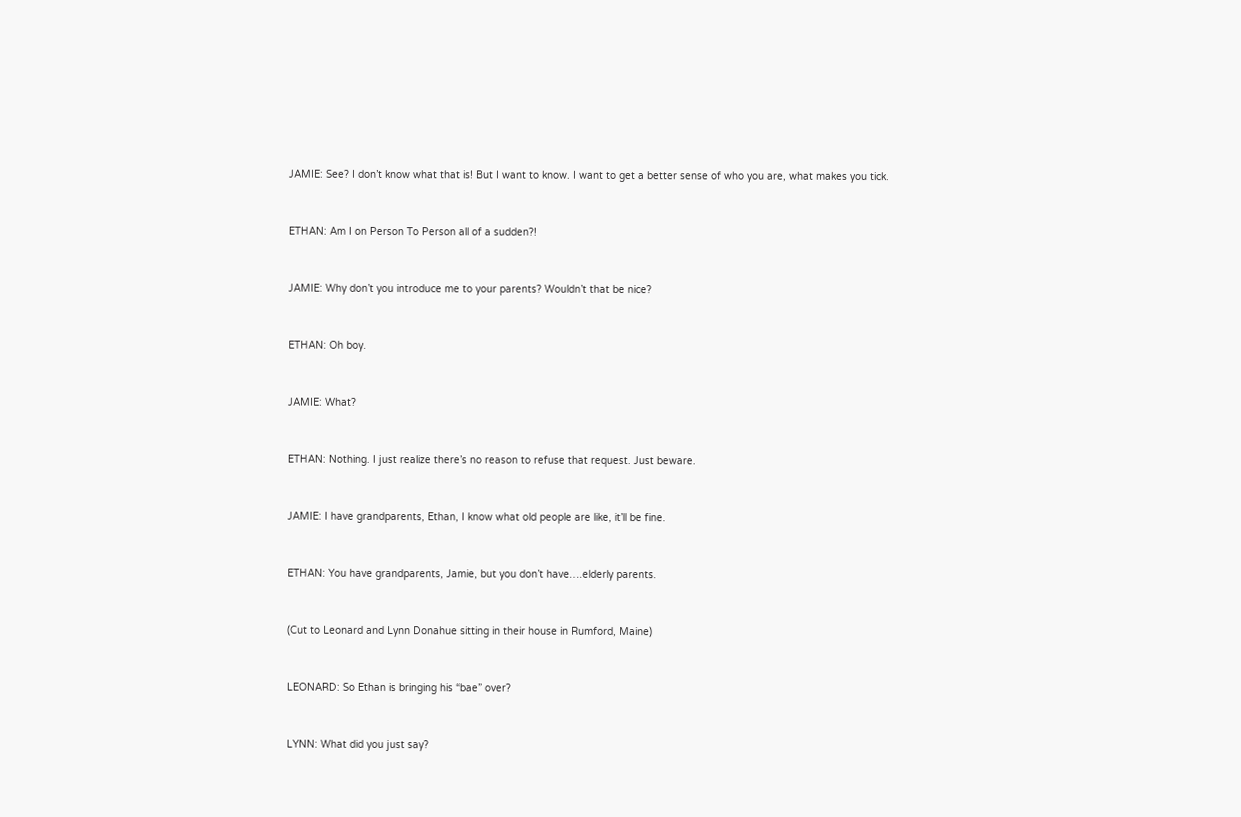JAMIE: See? I don’t know what that is! But I want to know. I want to get a better sense of who you are, what makes you tick.


ETHAN: Am I on Person To Person all of a sudden?!


JAMIE: Why don’t you introduce me to your parents? Wouldn’t that be nice?


ETHAN: Oh boy.


JAMIE: What?


ETHAN: Nothing. I just realize there’s no reason to refuse that request. Just beware.


JAMIE: I have grandparents, Ethan, I know what old people are like, it’ll be fine.


ETHAN: You have grandparents, Jamie, but you don’t have….elderly parents.


(Cut to Leonard and Lynn Donahue sitting in their house in Rumford, Maine)


LEONARD: So Ethan is bringing his “bae” over?


LYNN: What did you just say?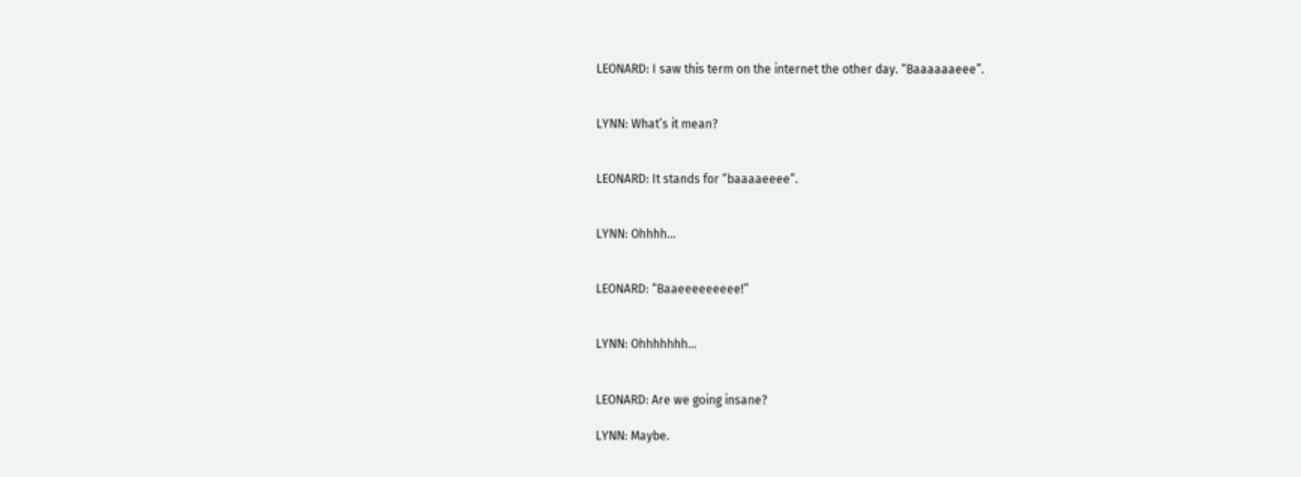LEONARD: I saw this term on the internet the other day. “Baaaaaaeee”.


LYNN: What’s it mean?


LEONARD: It stands for “baaaaeeee”.


LYNN: Ohhhh…


LEONARD: “Baaeeeeeeeee!”


LYNN: Ohhhhhhh…


LEONARD: Are we going insane?

LYNN: Maybe.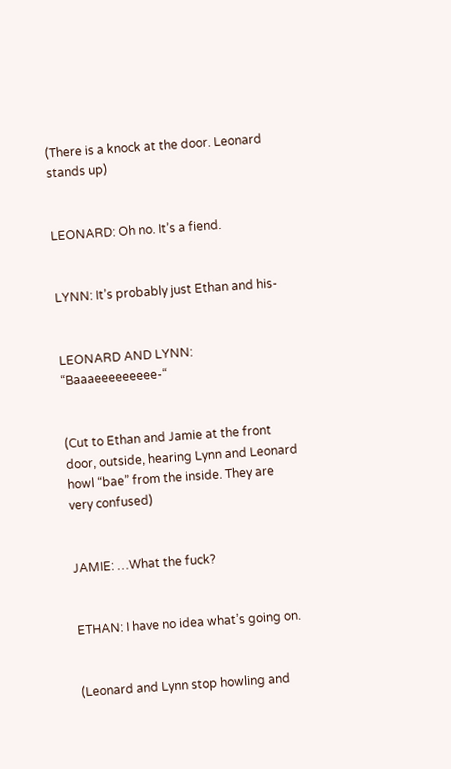(There is a knock at the door. Leonard stands up)


LEONARD: Oh no. It’s a fiend.


LYNN: It’s probably just Ethan and his-


LEONARD AND LYNN: “Baaaeeeeeeeee-“


(Cut to Ethan and Jamie at the front door, outside, hearing Lynn and Leonard howl “bae” from the inside. They are very confused)


JAMIE: …What the fuck?


ETHAN: I have no idea what’s going on.


(Leonard and Lynn stop howling and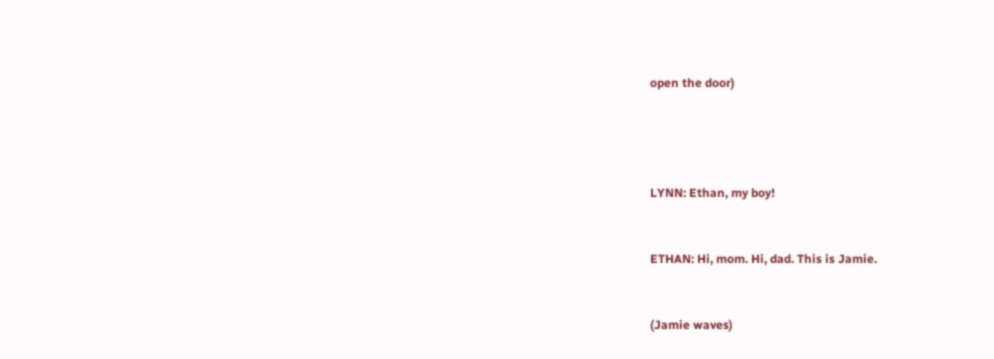open the door)




LYNN: Ethan, my boy!


ETHAN: Hi, mom. Hi, dad. This is Jamie.


(Jamie waves)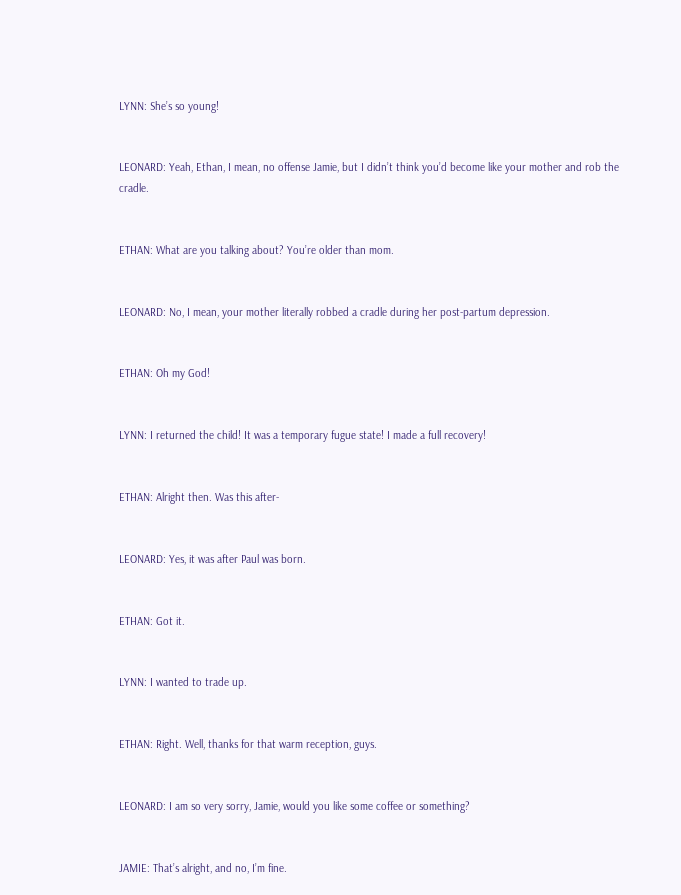LYNN: She’s so young!


LEONARD: Yeah, Ethan, I mean, no offense Jamie, but I didn’t think you’d become like your mother and rob the cradle.


ETHAN: What are you talking about? You’re older than mom.


LEONARD: No, I mean, your mother literally robbed a cradle during her post-partum depression.


ETHAN: Oh my God!


LYNN: I returned the child! It was a temporary fugue state! I made a full recovery!


ETHAN: Alright then. Was this after-


LEONARD: Yes, it was after Paul was born.


ETHAN: Got it.


LYNN: I wanted to trade up.


ETHAN: Right. Well, thanks for that warm reception, guys.


LEONARD: I am so very sorry, Jamie, would you like some coffee or something?


JAMIE: That’s alright, and no, I’m fine.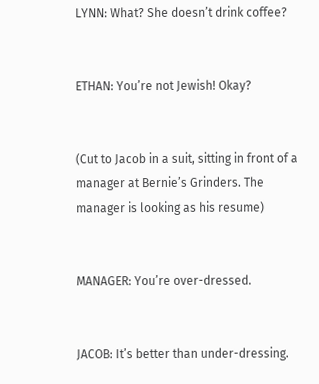LYNN: What? She doesn’t drink coffee?


ETHAN: You’re not Jewish! Okay?


(Cut to Jacob in a suit, sitting in front of a manager at Bernie’s Grinders. The manager is looking as his resume)


MANAGER: You’re over-dressed.


JACOB: It’s better than under-dressing.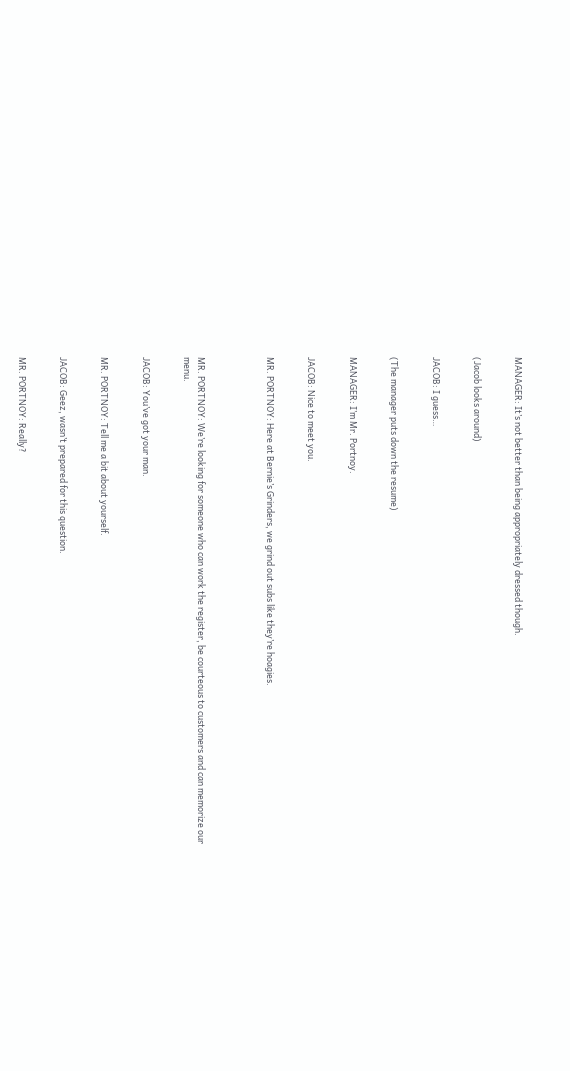MANAGER: It’s not better than being appropriately dressed though.


(Jacob looks around)


JACOB: I guess…


(The manager puts down the resume)


MANAGER: I’m Mr. Portnoy.


JACOB: Nice to meet you.


MR. PORTNOY: Here at Bernie’s Grinders, we grind out subs like they’re hoagies.




MR. PORTNOY: We’re looking for someone who can work the register, be courteous to customers and can memorize our menu.


JACOB: You’ve got your man.


MR. PORTNOY: Tell me a bit about yourself.


JACOB: Geez, wasn’t prepared for this question.


MR. PORTNOY: Really?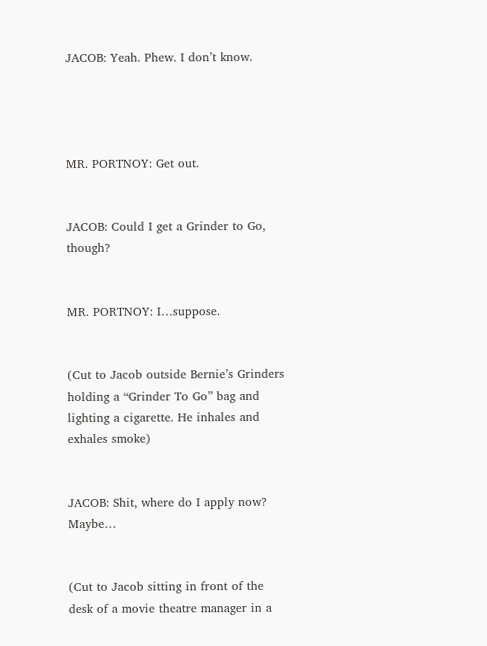JACOB: Yeah. Phew. I don’t know.




MR. PORTNOY: Get out.


JACOB: Could I get a Grinder to Go, though?


MR. PORTNOY: I…suppose.


(Cut to Jacob outside Bernie’s Grinders holding a “Grinder To Go” bag and lighting a cigarette. He inhales and exhales smoke)


JACOB: Shit, where do I apply now? Maybe…


(Cut to Jacob sitting in front of the desk of a movie theatre manager in a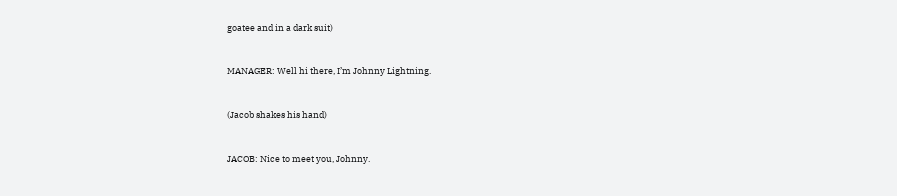goatee and in a dark suit)


MANAGER: Well hi there, I’m Johnny Lightning.


(Jacob shakes his hand)


JACOB: Nice to meet you, Johnny.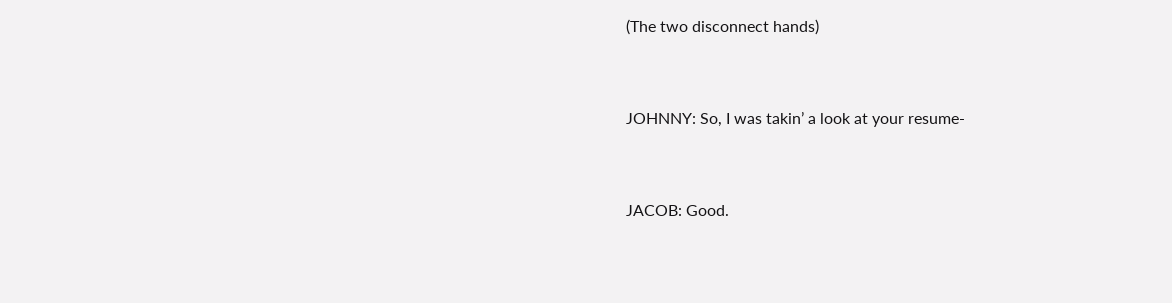(The two disconnect hands)


JOHNNY: So, I was takin’ a look at your resume-


JACOB: Good.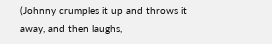(Johnny crumples it up and throws it away, and then laughs,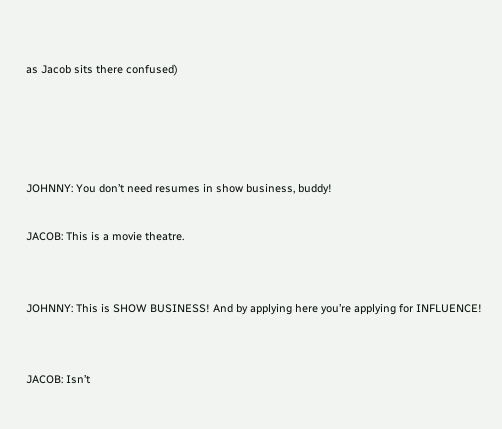as Jacob sits there confused)




JOHNNY: You don’t need resumes in show business, buddy!

JACOB: This is a movie theatre.


JOHNNY: This is SHOW BUSINESS! And by applying here you’re applying for INFLUENCE!


JACOB: Isn’t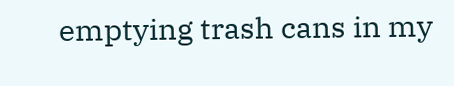emptying trash cans in my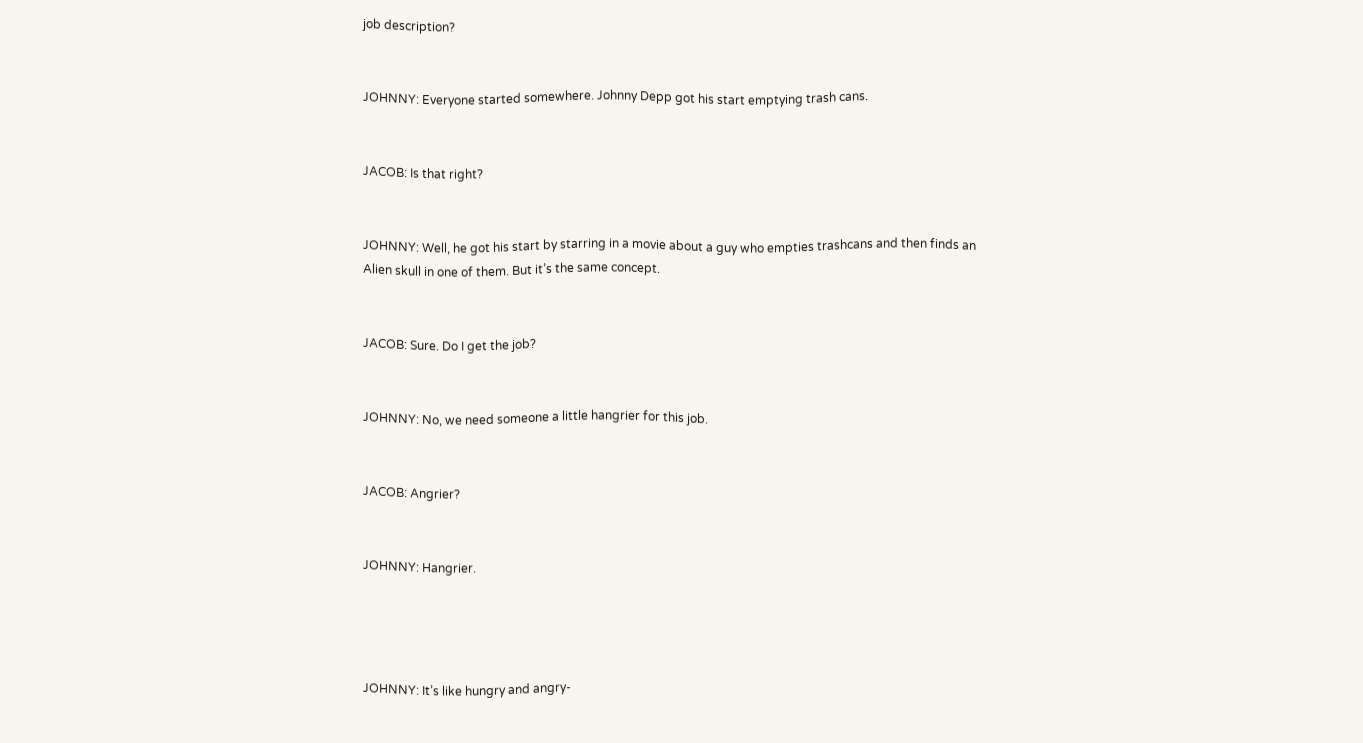job description?


JOHNNY: Everyone started somewhere. Johnny Depp got his start emptying trash cans.


JACOB: Is that right?


JOHNNY: Well, he got his start by starring in a movie about a guy who empties trashcans and then finds an Alien skull in one of them. But it’s the same concept.


JACOB: Sure. Do I get the job?


JOHNNY: No, we need someone a little hangrier for this job.


JACOB: Angrier?


JOHNNY: Hangrier.




JOHNNY: It’s like hungry and angry-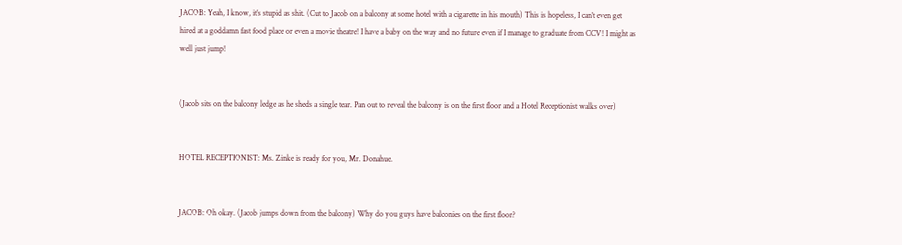JACOB: Yeah, I know, it’s stupid as shit. (Cut to Jacob on a balcony at some hotel with a cigarette in his mouth) This is hopeless, I can’t even get hired at a goddamn fast food place or even a movie theatre! I have a baby on the way and no future even if I manage to graduate from CCV! I might as well just jump!


(Jacob sits on the balcony ledge as he sheds a single tear. Pan out to reveal the balcony is on the first floor and a Hotel Receptionist walks over)


HOTEL RECEPTIONIST: Ms. Zinke is ready for you, Mr. Donahue.


JACOB: Oh okay. (Jacob jumps down from the balcony) Why do you guys have balconies on the first floor?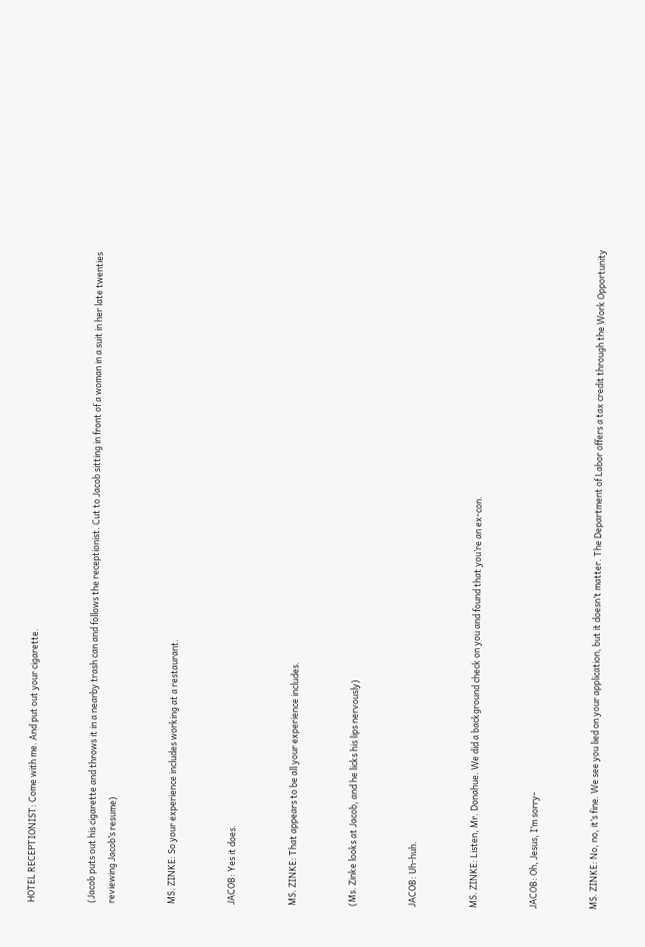HOTEL RECEPTIONIST: Come with me. And put out your cigarette.


(Jacob puts out his cigarette and throws it in a nearby trash can and follows the receptionist. Cut to Jacob sitting in front of a woman in a suit in her late twenties reviewing Jacob’s resume)


MS. ZINKE: So your experience includes working at a restaurant.


JACOB: Yes it does.


MS. ZINKE: That appears to be all your experience includes.


(Ms. Zinke looks at Jacob, and he licks his lips nervously)


JACOB: Uh-huh.


MS. ZINKE: Listen, Mr. Donahue. We did a background check on you and found that you’re an ex-con.


JACOB: Oh, Jesus, I’m sorry-


MS. ZINKE: No, no, it’s fine. We see you lied on your application, but it doesn’t matter. The Department of Labor offers a tax credit through the Work Opportunity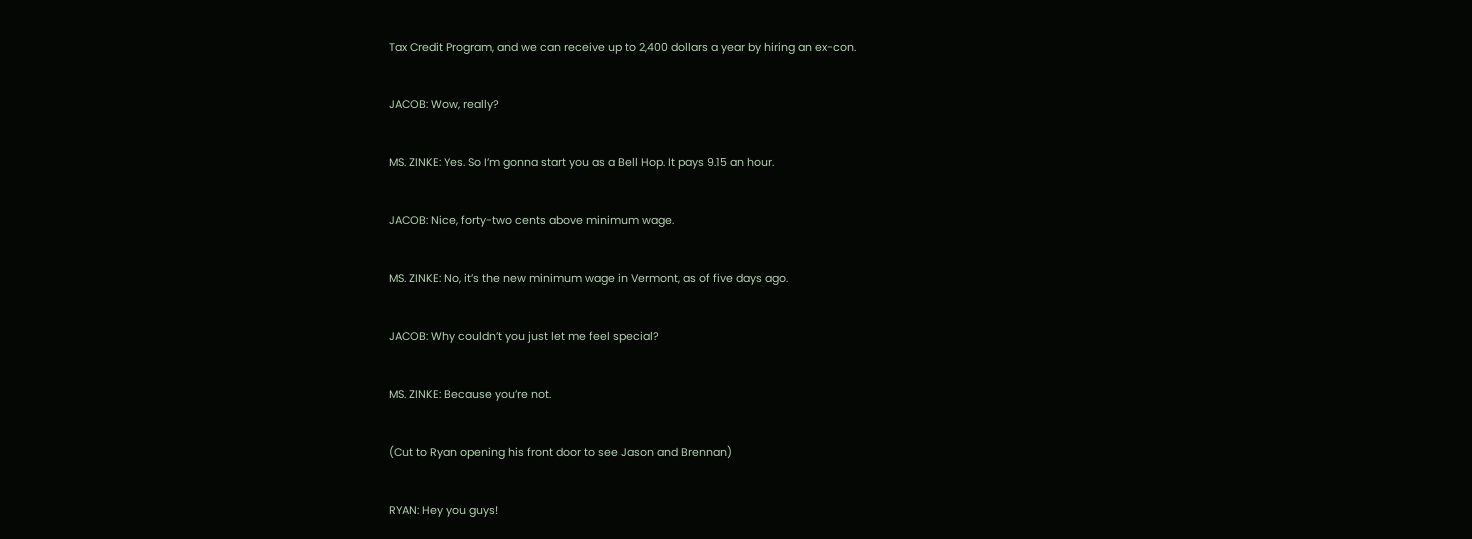Tax Credit Program, and we can receive up to 2,400 dollars a year by hiring an ex-con.


JACOB: Wow, really?


MS. ZINKE: Yes. So I’m gonna start you as a Bell Hop. It pays 9.15 an hour.


JACOB: Nice, forty-two cents above minimum wage.


MS. ZINKE: No, it’s the new minimum wage in Vermont, as of five days ago.


JACOB: Why couldn’t you just let me feel special?


MS. ZINKE: Because you’re not.


(Cut to Ryan opening his front door to see Jason and Brennan)


RYAN: Hey you guys!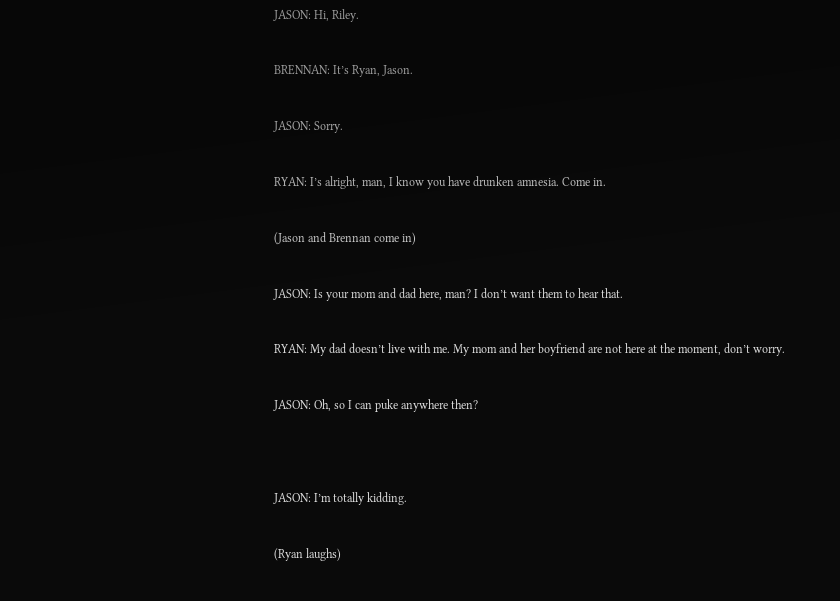JASON: Hi, Riley.


BRENNAN: It’s Ryan, Jason.


JASON: Sorry.


RYAN: I’s alright, man, I know you have drunken amnesia. Come in.


(Jason and Brennan come in)


JASON: Is your mom and dad here, man? I don’t want them to hear that.


RYAN: My dad doesn’t live with me. My mom and her boyfriend are not here at the moment, don’t worry.


JASON: Oh, so I can puke anywhere then?




JASON: I’m totally kidding.


(Ryan laughs)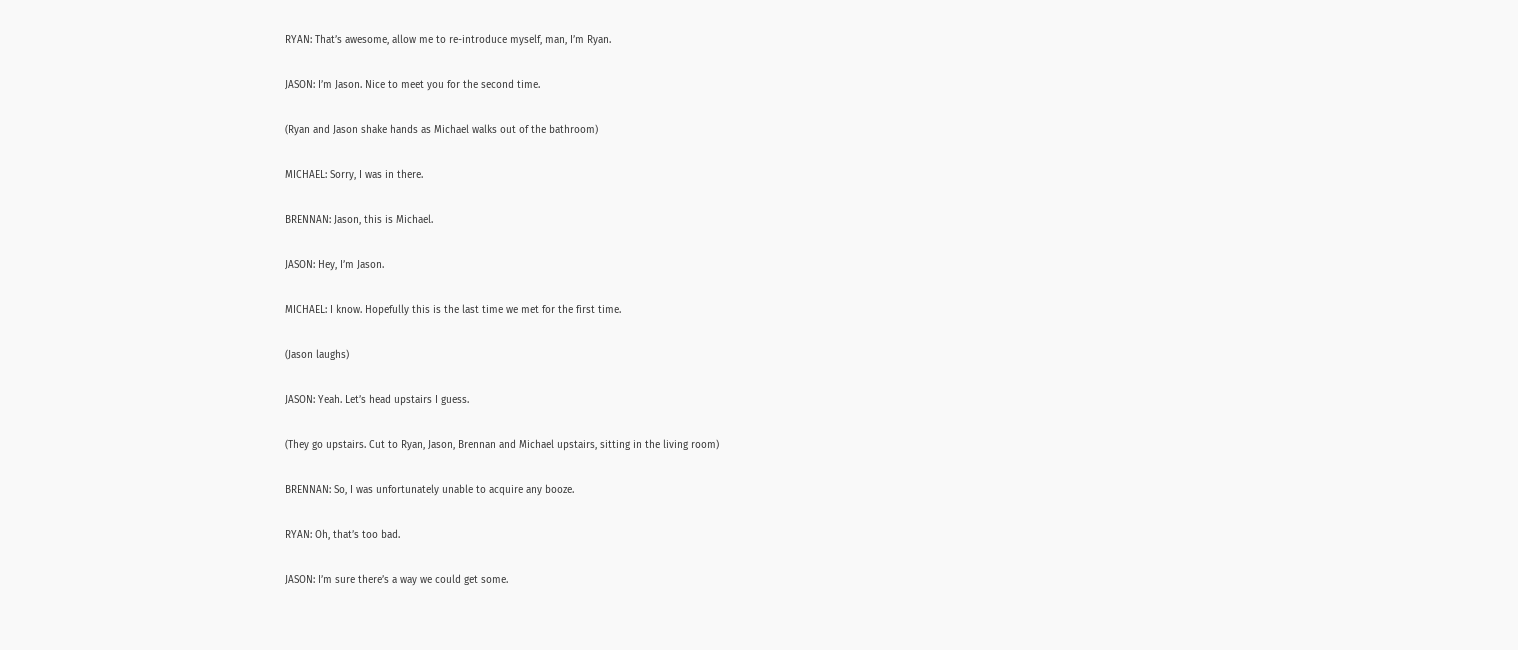RYAN: That’s awesome, allow me to re-introduce myself, man, I’m Ryan.


JASON: I’m Jason. Nice to meet you for the second time.


(Ryan and Jason shake hands as Michael walks out of the bathroom)


MICHAEL: Sorry, I was in there.


BRENNAN: Jason, this is Michael.


JASON: Hey, I’m Jason.


MICHAEL: I know. Hopefully this is the last time we met for the first time.


(Jason laughs)


JASON: Yeah. Let’s head upstairs I guess.


(They go upstairs. Cut to Ryan, Jason, Brennan and Michael upstairs, sitting in the living room)


BRENNAN: So, I was unfortunately unable to acquire any booze.


RYAN: Oh, that’s too bad.


JASON: I’m sure there’s a way we could get some.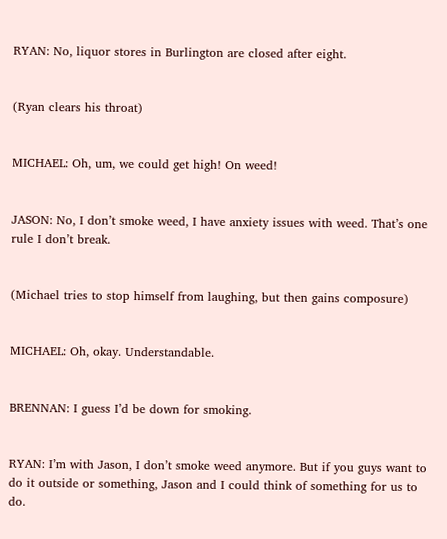RYAN: No, liquor stores in Burlington are closed after eight.


(Ryan clears his throat)


MICHAEL: Oh, um, we could get high! On weed!


JASON: No, I don’t smoke weed, I have anxiety issues with weed. That’s one rule I don’t break.


(Michael tries to stop himself from laughing, but then gains composure)


MICHAEL: Oh, okay. Understandable.


BRENNAN: I guess I’d be down for smoking.


RYAN: I’m with Jason, I don’t smoke weed anymore. But if you guys want to do it outside or something, Jason and I could think of something for us to do.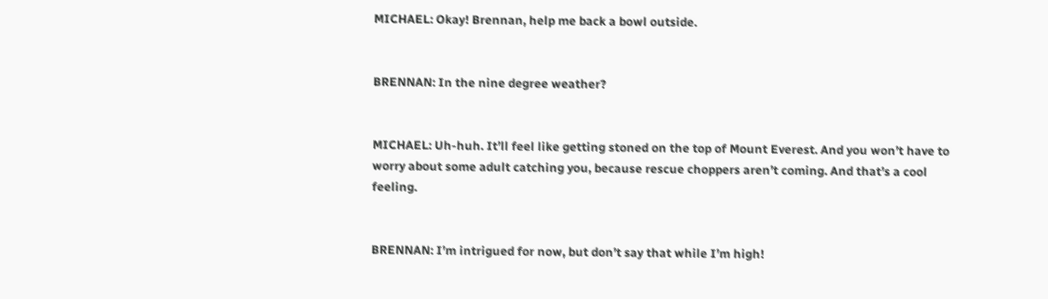MICHAEL: Okay! Brennan, help me back a bowl outside.


BRENNAN: In the nine degree weather?


MICHAEL: Uh-huh. It’ll feel like getting stoned on the top of Mount Everest. And you won’t have to worry about some adult catching you, because rescue choppers aren’t coming. And that’s a cool feeling.


BRENNAN: I’m intrigued for now, but don’t say that while I’m high!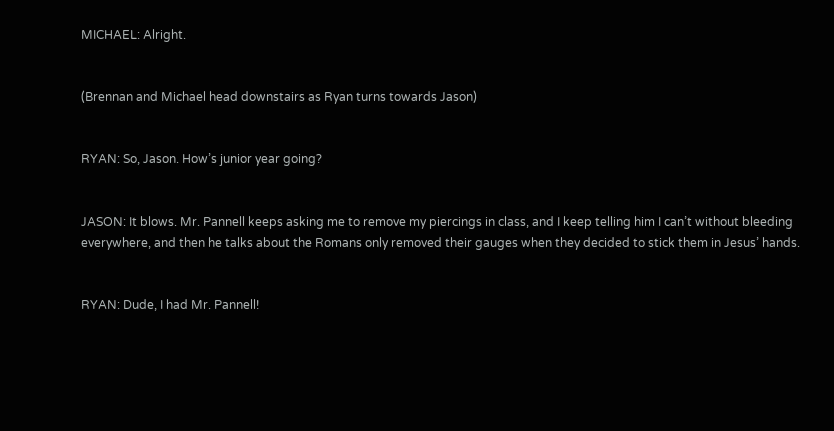MICHAEL: Alright.


(Brennan and Michael head downstairs as Ryan turns towards Jason)


RYAN: So, Jason. How’s junior year going?


JASON: It blows. Mr. Pannell keeps asking me to remove my piercings in class, and I keep telling him I can’t without bleeding everywhere, and then he talks about the Romans only removed their gauges when they decided to stick them in Jesus’ hands.


RYAN: Dude, I had Mr. Pannell!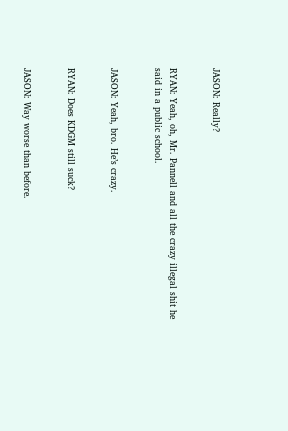JASON: Really?


RYAN: Yeah, oh, Mr. Pannell and all the crazy illegal shit he said in a public school.


JASON: Yeah, bro. He’s crazy.


RYAN: Does KDGM still suck?


JASON: Way worse than before.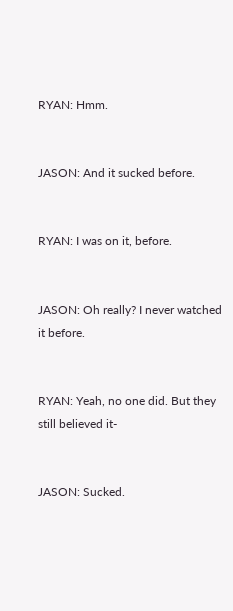RYAN: Hmm.


JASON: And it sucked before.


RYAN: I was on it, before.


JASON: Oh really? I never watched it before.


RYAN: Yeah, no one did. But they still believed it-


JASON: Sucked.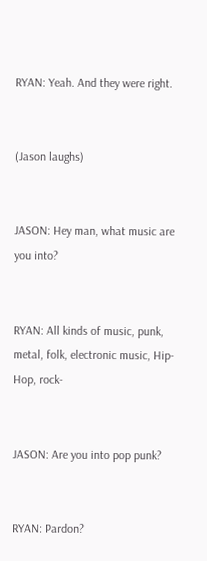RYAN: Yeah. And they were right.


(Jason laughs)


JASON: Hey man, what music are you into?


RYAN: All kinds of music, punk, metal, folk, electronic music, Hip-Hop, rock-


JASON: Are you into pop punk?


RYAN: Pardon?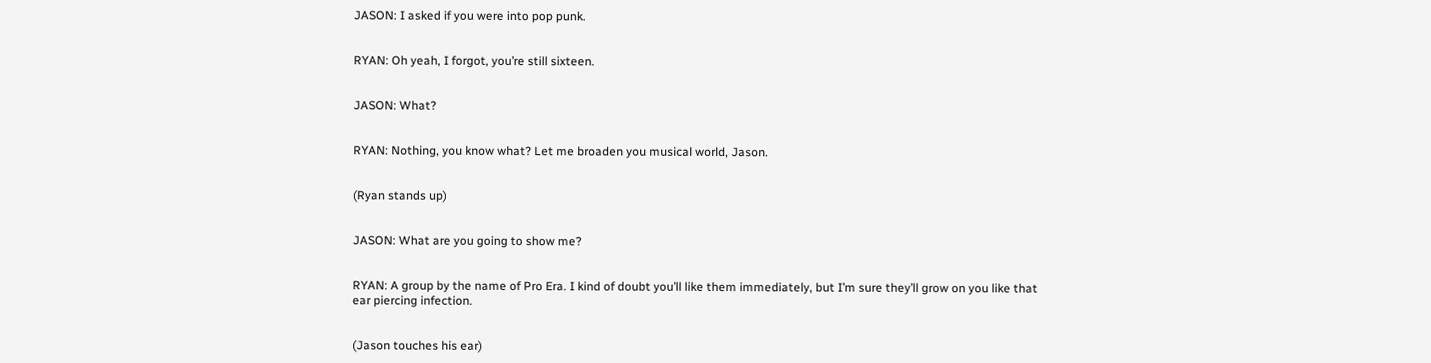JASON: I asked if you were into pop punk.


RYAN: Oh yeah, I forgot, you’re still sixteen.


JASON: What?


RYAN: Nothing, you know what? Let me broaden you musical world, Jason.


(Ryan stands up)


JASON: What are you going to show me?


RYAN: A group by the name of Pro Era. I kind of doubt you’ll like them immediately, but I’m sure they’ll grow on you like that ear piercing infection.


(Jason touches his ear)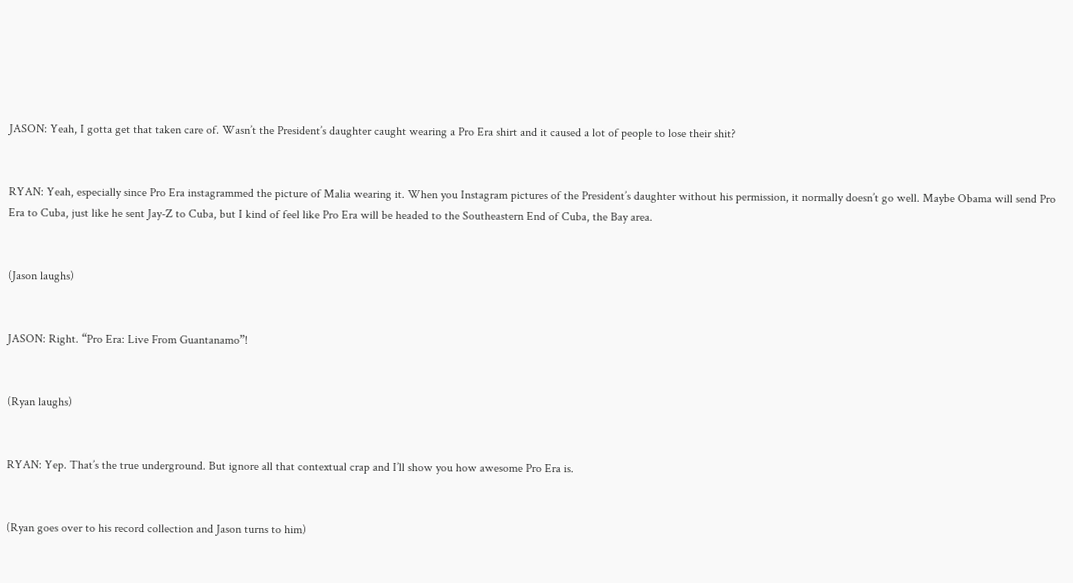JASON: Yeah, I gotta get that taken care of. Wasn’t the President’s daughter caught wearing a Pro Era shirt and it caused a lot of people to lose their shit?


RYAN: Yeah, especially since Pro Era instagrammed the picture of Malia wearing it. When you Instagram pictures of the President’s daughter without his permission, it normally doesn’t go well. Maybe Obama will send Pro Era to Cuba, just like he sent Jay-Z to Cuba, but I kind of feel like Pro Era will be headed to the Southeastern End of Cuba, the Bay area.


(Jason laughs)


JASON: Right. “Pro Era: Live From Guantanamo”!


(Ryan laughs)


RYAN: Yep. That’s the true underground. But ignore all that contextual crap and I’ll show you how awesome Pro Era is.


(Ryan goes over to his record collection and Jason turns to him)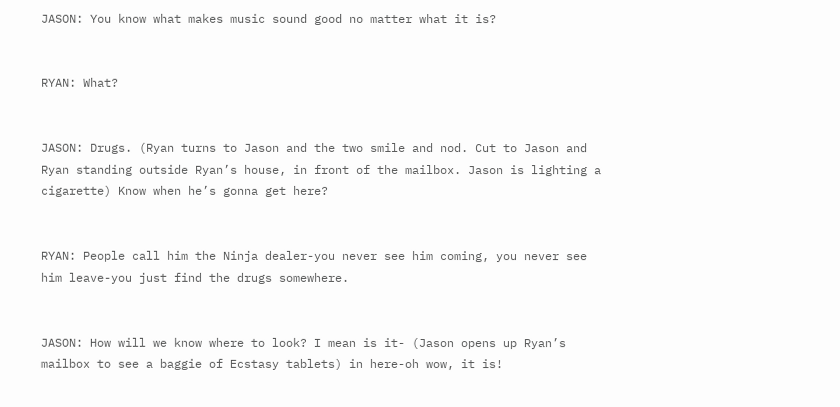JASON: You know what makes music sound good no matter what it is?


RYAN: What?


JASON: Drugs. (Ryan turns to Jason and the two smile and nod. Cut to Jason and Ryan standing outside Ryan’s house, in front of the mailbox. Jason is lighting a cigarette) Know when he’s gonna get here?


RYAN: People call him the Ninja dealer-you never see him coming, you never see him leave-you just find the drugs somewhere.


JASON: How will we know where to look? I mean is it- (Jason opens up Ryan’s mailbox to see a baggie of Ecstasy tablets) in here-oh wow, it is!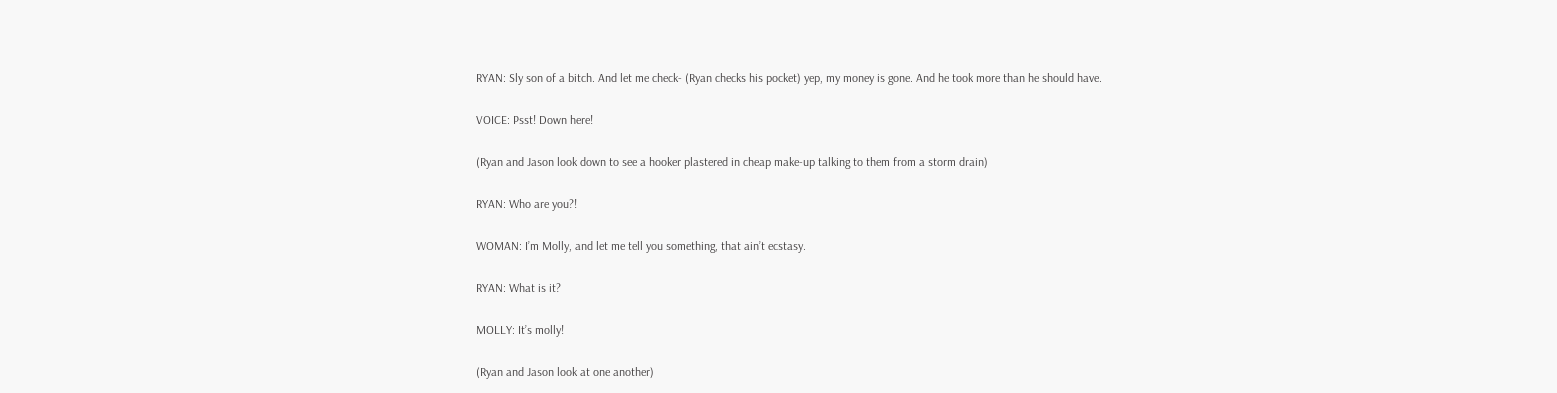RYAN: Sly son of a bitch. And let me check- (Ryan checks his pocket) yep, my money is gone. And he took more than he should have.


VOICE: Psst! Down here!


(Ryan and Jason look down to see a hooker plastered in cheap make-up talking to them from a storm drain)


RYAN: Who are you?!


WOMAN: I’m Molly, and let me tell you something, that ain’t ecstasy.


RYAN: What is it?


MOLLY: It’s molly!


(Ryan and Jason look at one another)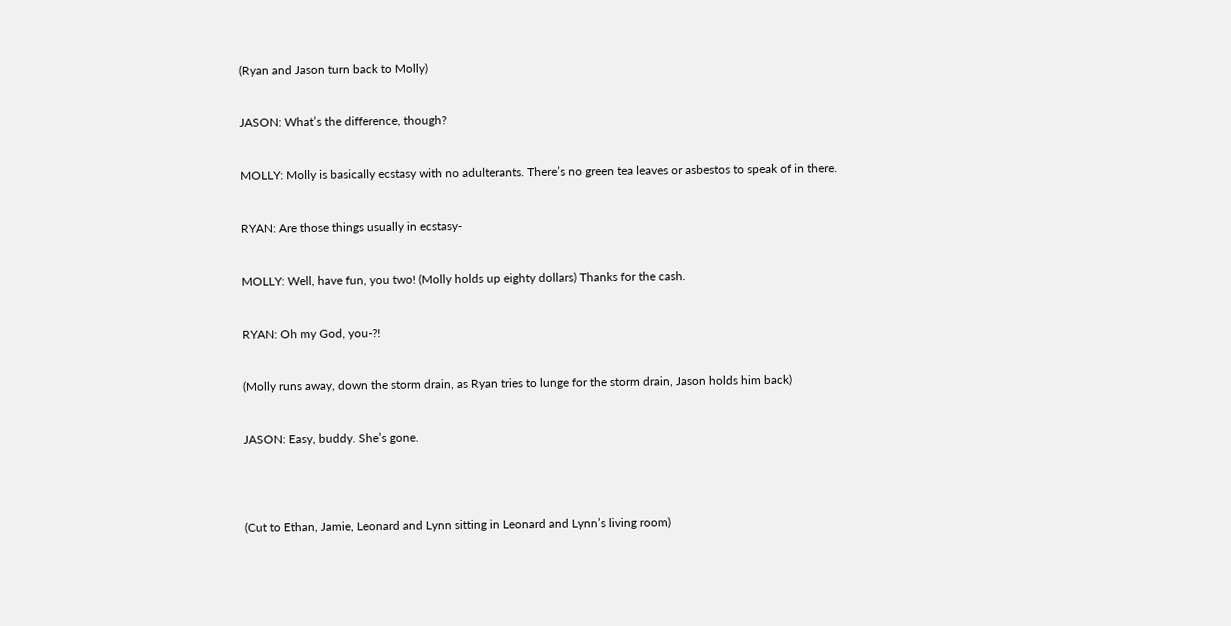(Ryan and Jason turn back to Molly)


JASON: What’s the difference, though?


MOLLY: Molly is basically ecstasy with no adulterants. There’s no green tea leaves or asbestos to speak of in there.


RYAN: Are those things usually in ecstasy-


MOLLY: Well, have fun, you two! (Molly holds up eighty dollars) Thanks for the cash.


RYAN: Oh my God, you-?!


(Molly runs away, down the storm drain, as Ryan tries to lunge for the storm drain, Jason holds him back)


JASON: Easy, buddy. She’s gone.




(Cut to Ethan, Jamie, Leonard and Lynn sitting in Leonard and Lynn’s living room)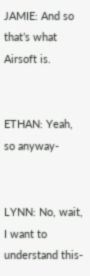JAMIE: And so that’s what Airsoft is.


ETHAN: Yeah, so anyway-


LYNN: No, wait, I want to understand this-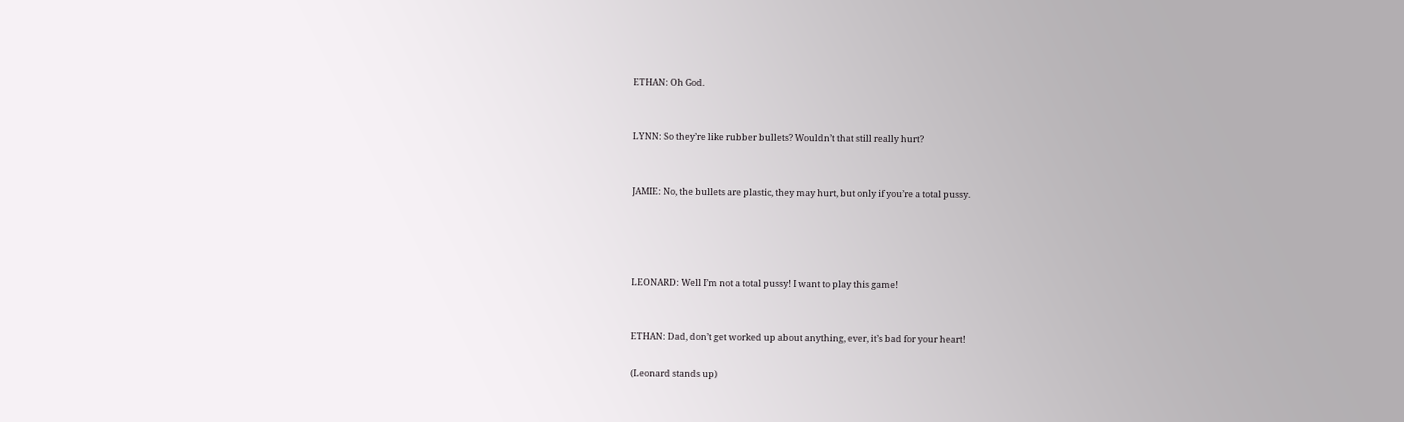ETHAN: Oh God.


LYNN: So they’re like rubber bullets? Wouldn’t that still really hurt?


JAMIE: No, the bullets are plastic, they may hurt, but only if you’re a total pussy.




LEONARD: Well I’m not a total pussy! I want to play this game!


ETHAN: Dad, don’t get worked up about anything, ever, it’s bad for your heart!

(Leonard stands up)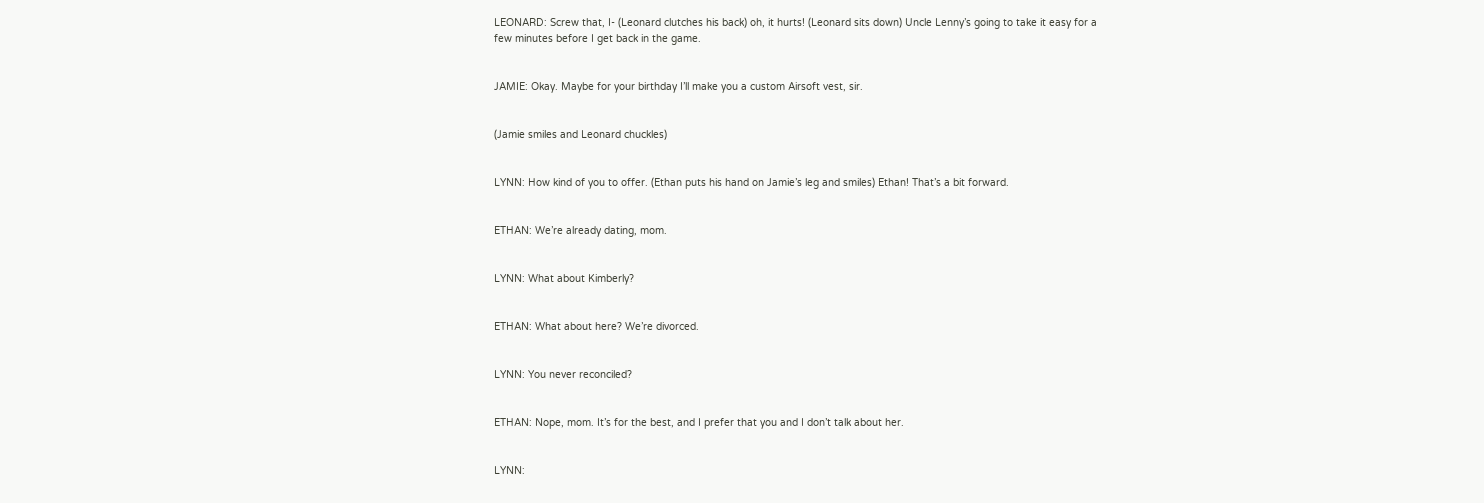LEONARD: Screw that, I- (Leonard clutches his back) oh, it hurts! (Leonard sits down) Uncle Lenny’s going to take it easy for a few minutes before I get back in the game.


JAMIE: Okay. Maybe for your birthday I’ll make you a custom Airsoft vest, sir.


(Jamie smiles and Leonard chuckles)


LYNN: How kind of you to offer. (Ethan puts his hand on Jamie’s leg and smiles) Ethan! That’s a bit forward.


ETHAN: We’re already dating, mom.


LYNN: What about Kimberly?


ETHAN: What about here? We’re divorced.


LYNN: You never reconciled?


ETHAN: Nope, mom. It’s for the best, and I prefer that you and I don’t talk about her.


LYNN: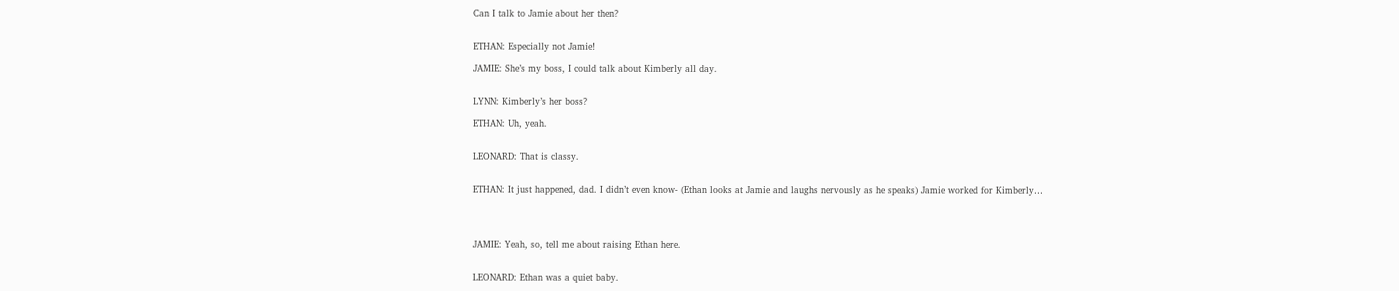Can I talk to Jamie about her then?


ETHAN: Especially not Jamie!

JAMIE: She’s my boss, I could talk about Kimberly all day.


LYNN: Kimberly’s her boss?

ETHAN: Uh, yeah.


LEONARD: That is classy.


ETHAN: It just happened, dad. I didn’t even know- (Ethan looks at Jamie and laughs nervously as he speaks) Jamie worked for Kimberly…




JAMIE: Yeah, so, tell me about raising Ethan here.


LEONARD: Ethan was a quiet baby.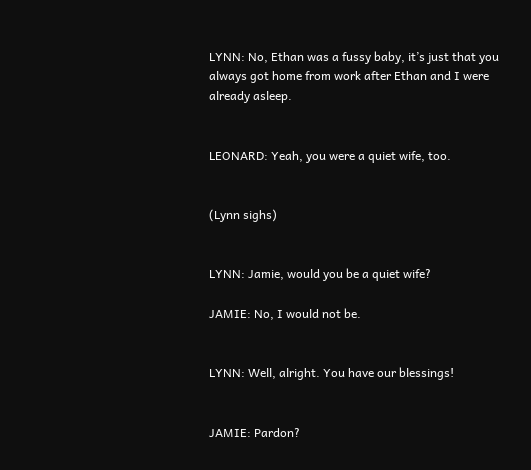LYNN: No, Ethan was a fussy baby, it’s just that you always got home from work after Ethan and I were already asleep.


LEONARD: Yeah, you were a quiet wife, too.


(Lynn sighs)


LYNN: Jamie, would you be a quiet wife?

JAMIE: No, I would not be.


LYNN: Well, alright. You have our blessings!


JAMIE: Pardon?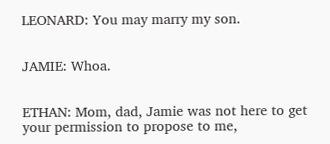LEONARD: You may marry my son.


JAMIE: Whoa.


ETHAN: Mom, dad, Jamie was not here to get your permission to propose to me,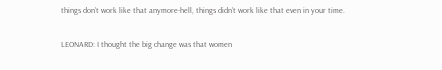things don’t work like that anymore-hell, things didn’t work like that even in your time.


LEONARD: I thought the big change was that women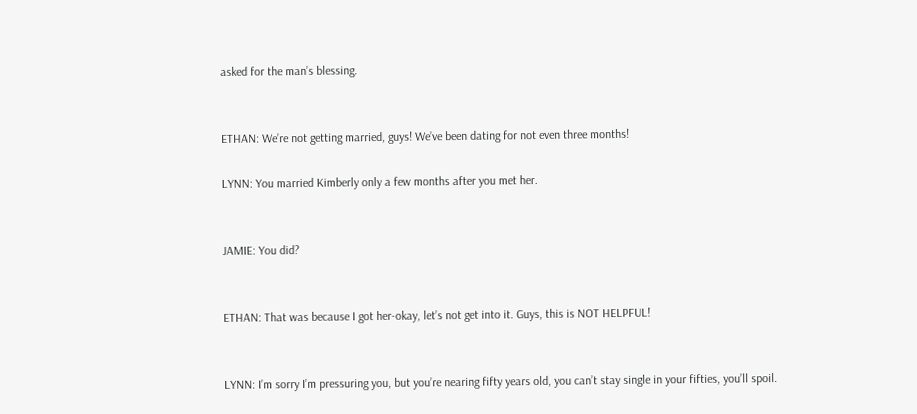asked for the man’s blessing.


ETHAN: We’re not getting married, guys! We’ve been dating for not even three months!

LYNN: You married Kimberly only a few months after you met her.


JAMIE: You did?


ETHAN: That was because I got her-okay, let’s not get into it. Guys, this is NOT HELPFUL!


LYNN: I’m sorry I’m pressuring you, but you’re nearing fifty years old, you can’t stay single in your fifties, you’ll spoil.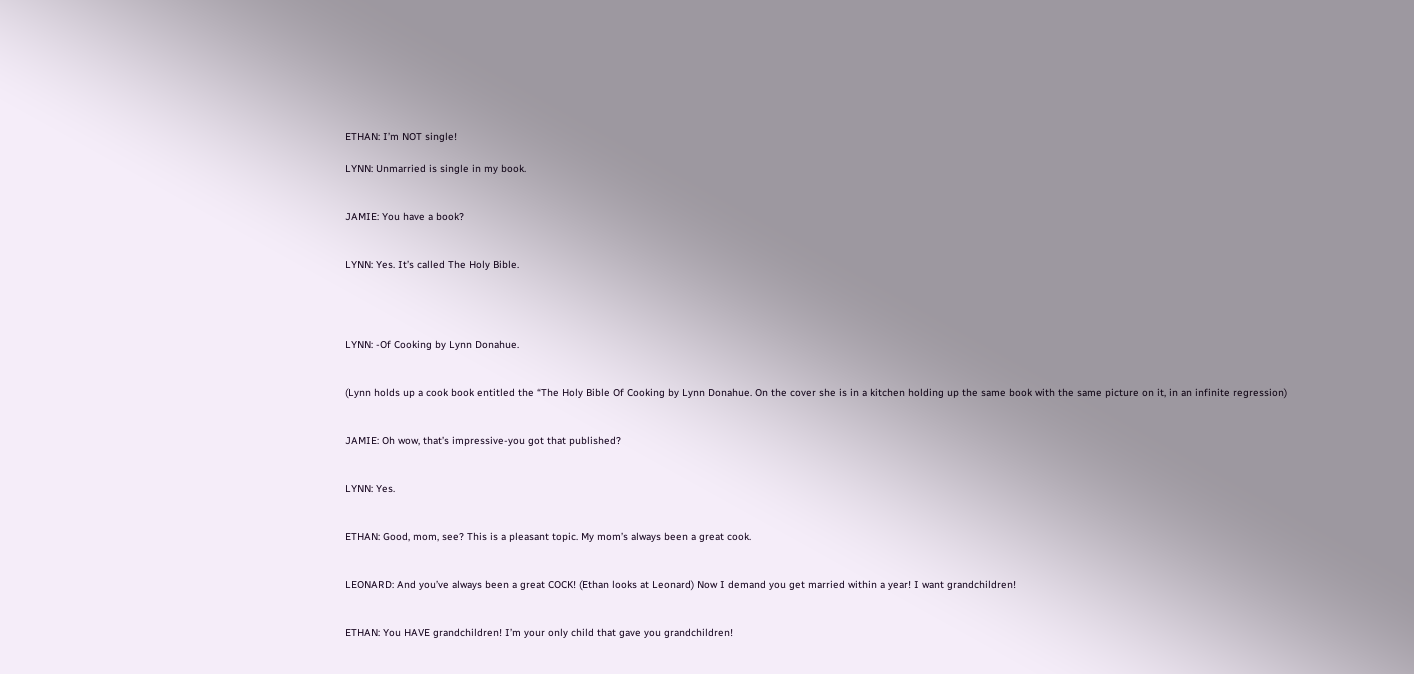ETHAN: I’m NOT single!

LYNN: Unmarried is single in my book.


JAMIE: You have a book?


LYNN: Yes. It’s called The Holy Bible.




LYNN: -Of Cooking by Lynn Donahue.


(Lynn holds up a cook book entitled the “The Holy Bible Of Cooking by Lynn Donahue. On the cover she is in a kitchen holding up the same book with the same picture on it, in an infinite regression)


JAMIE: Oh wow, that’s impressive-you got that published?


LYNN: Yes.


ETHAN: Good, mom, see? This is a pleasant topic. My mom’s always been a great cook.


LEONARD: And you’ve always been a great COCK! (Ethan looks at Leonard) Now I demand you get married within a year! I want grandchildren!


ETHAN: You HAVE grandchildren! I’m your only child that gave you grandchildren!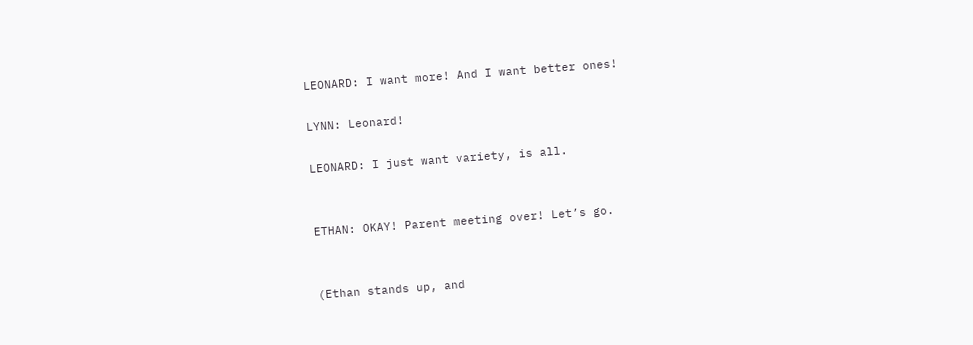LEONARD: I want more! And I want better ones!

LYNN: Leonard!

LEONARD: I just want variety, is all.


ETHAN: OKAY! Parent meeting over! Let’s go.


(Ethan stands up, and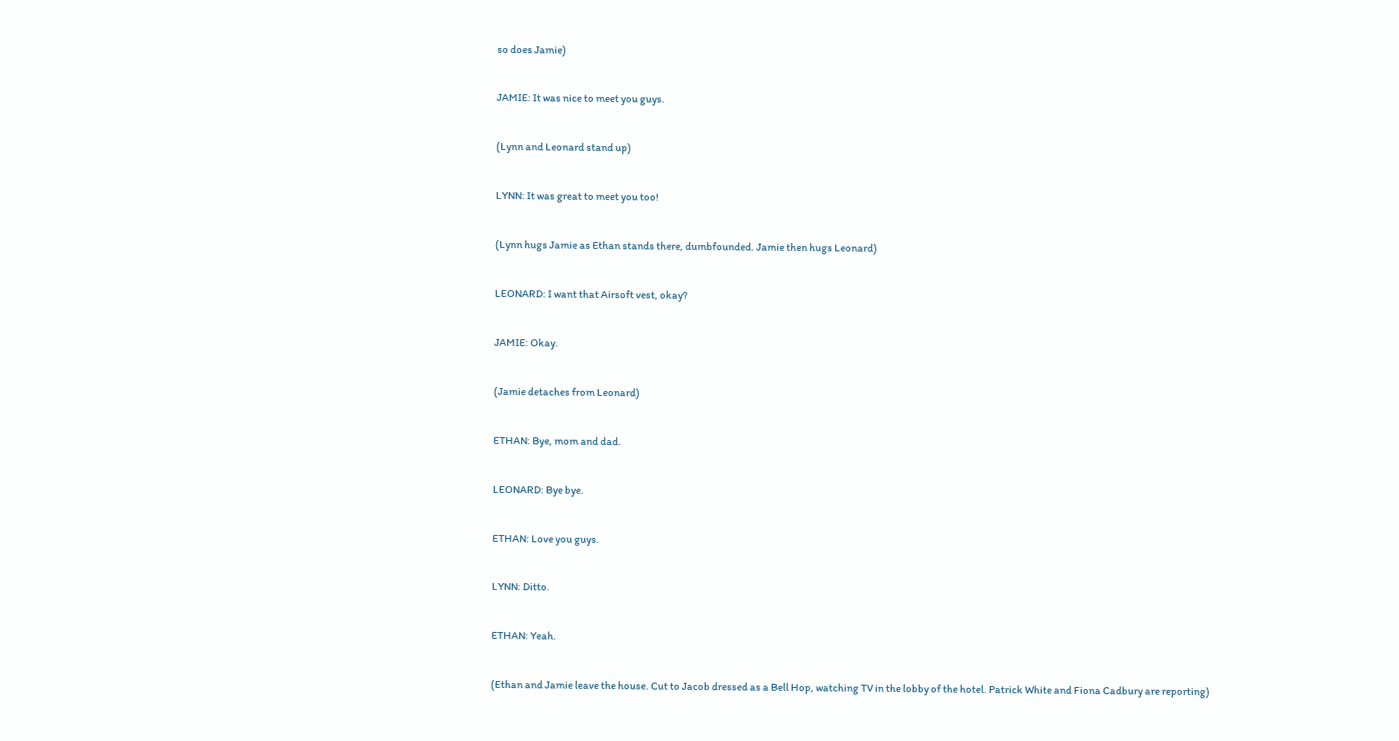so does Jamie)


JAMIE: It was nice to meet you guys.


(Lynn and Leonard stand up)


LYNN: It was great to meet you too!


(Lynn hugs Jamie as Ethan stands there, dumbfounded. Jamie then hugs Leonard)


LEONARD: I want that Airsoft vest, okay?


JAMIE: Okay.


(Jamie detaches from Leonard)


ETHAN: Bye, mom and dad.


LEONARD: Bye bye.


ETHAN: Love you guys.


LYNN: Ditto.


ETHAN: Yeah.


(Ethan and Jamie leave the house. Cut to Jacob dressed as a Bell Hop, watching TV in the lobby of the hotel. Patrick White and Fiona Cadbury are reporting)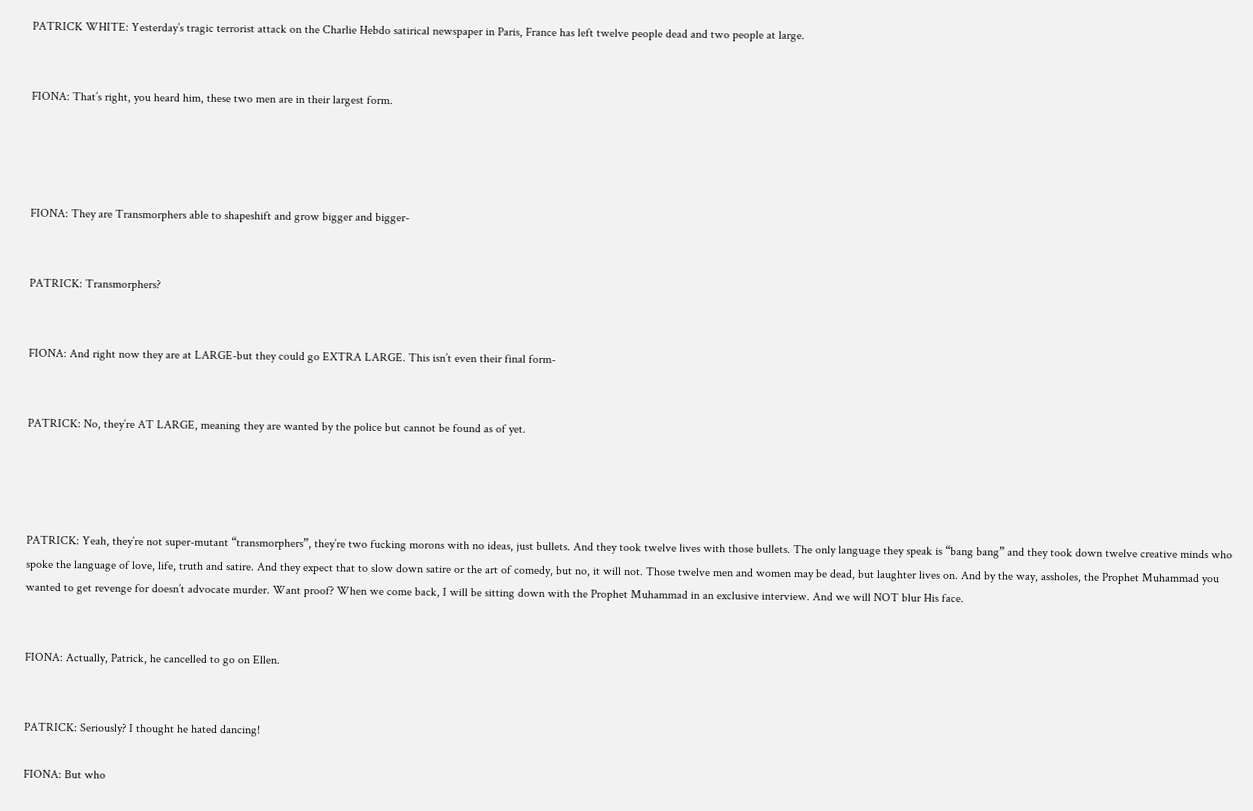PATRICK WHITE: Yesterday’s tragic terrorist attack on the Charlie Hebdo satirical newspaper in Paris, France has left twelve people dead and two people at large.


FIONA: That’s right, you heard him, these two men are in their largest form.




FIONA: They are Transmorphers able to shapeshift and grow bigger and bigger-


PATRICK: Transmorphers?


FIONA: And right now they are at LARGE-but they could go EXTRA LARGE. This isn’t even their final form-


PATRICK: No, they’re AT LARGE, meaning they are wanted by the police but cannot be found as of yet.




PATRICK: Yeah, they’re not super-mutant “transmorphers”, they’re two fucking morons with no ideas, just bullets. And they took twelve lives with those bullets. The only language they speak is “bang bang” and they took down twelve creative minds who spoke the language of love, life, truth and satire. And they expect that to slow down satire or the art of comedy, but no, it will not. Those twelve men and women may be dead, but laughter lives on. And by the way, assholes, the Prophet Muhammad you wanted to get revenge for doesn’t advocate murder. Want proof? When we come back, I will be sitting down with the Prophet Muhammad in an exclusive interview. And we will NOT blur His face.


FIONA: Actually, Patrick, he cancelled to go on Ellen.


PATRICK: Seriously? I thought he hated dancing!

FIONA: But who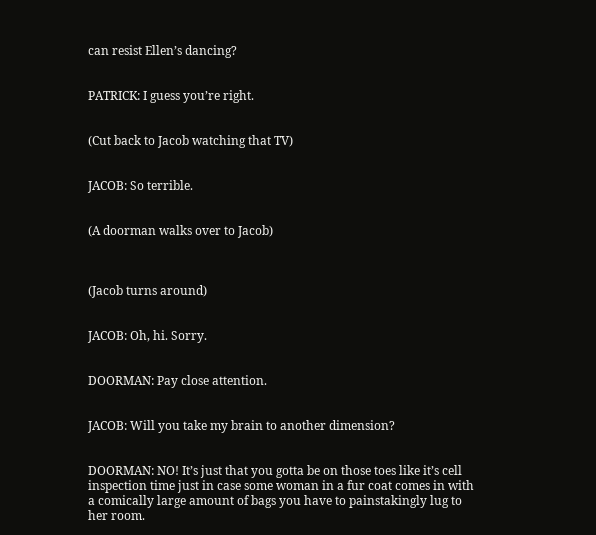can resist Ellen’s dancing?


PATRICK: I guess you’re right.


(Cut back to Jacob watching that TV)


JACOB: So terrible.


(A doorman walks over to Jacob)



(Jacob turns around)


JACOB: Oh, hi. Sorry.


DOORMAN: Pay close attention.


JACOB: Will you take my brain to another dimension?


DOORMAN: NO! It’s just that you gotta be on those toes like it’s cell inspection time just in case some woman in a fur coat comes in with a comically large amount of bags you have to painstakingly lug to her room.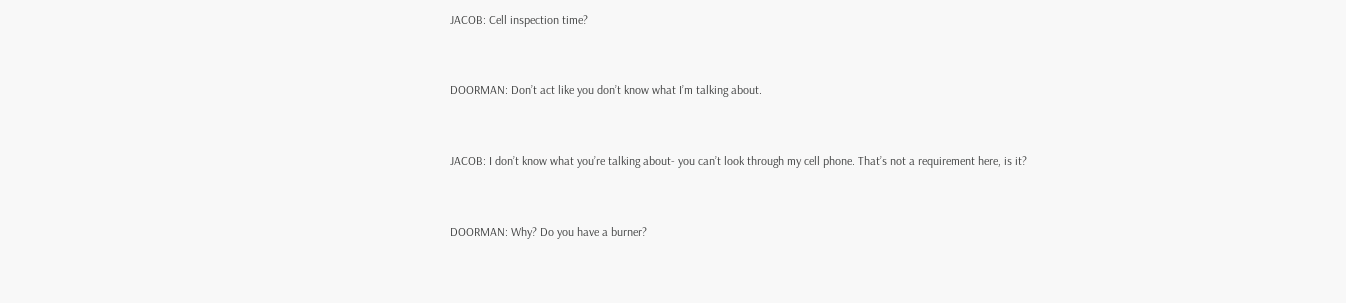JACOB: Cell inspection time?


DOORMAN: Don’t act like you don’t know what I’m talking about.


JACOB: I don’t know what you’re talking about- you can’t look through my cell phone. That’s not a requirement here, is it?


DOORMAN: Why? Do you have a burner?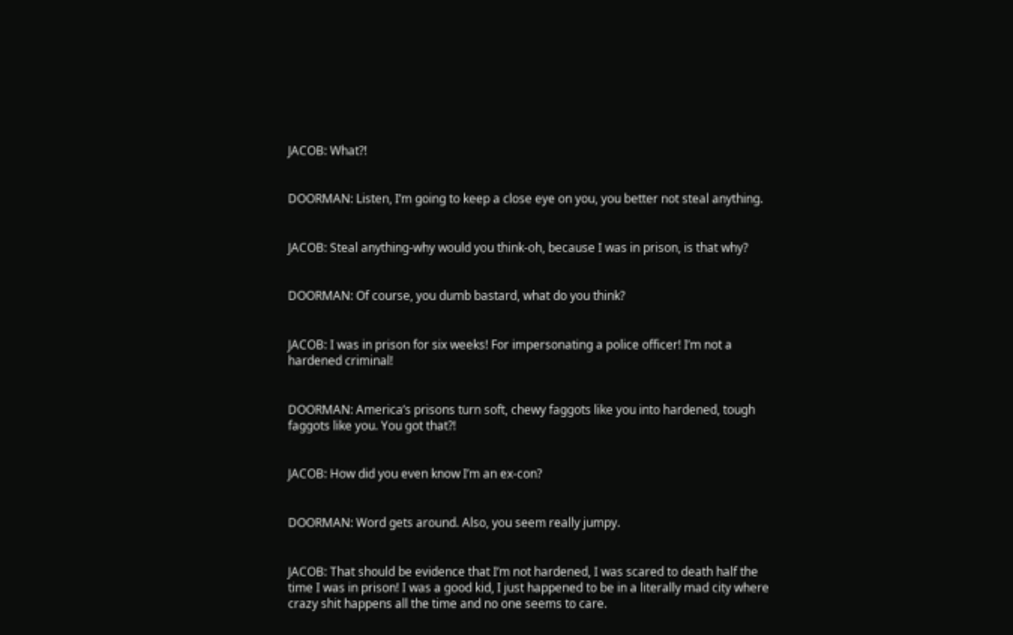JACOB: What?!


DOORMAN: Listen, I’m going to keep a close eye on you, you better not steal anything.


JACOB: Steal anything-why would you think-oh, because I was in prison, is that why?


DOORMAN: Of course, you dumb bastard, what do you think?


JACOB: I was in prison for six weeks! For impersonating a police officer! I’m not a hardened criminal!


DOORMAN: America’s prisons turn soft, chewy faggots like you into hardened, tough faggots like you. You got that?!


JACOB: How did you even know I’m an ex-con?


DOORMAN: Word gets around. Also, you seem really jumpy.


JACOB: That should be evidence that I’m not hardened, I was scared to death half the time I was in prison! I was a good kid, I just happened to be in a literally mad city where crazy shit happens all the time and no one seems to care.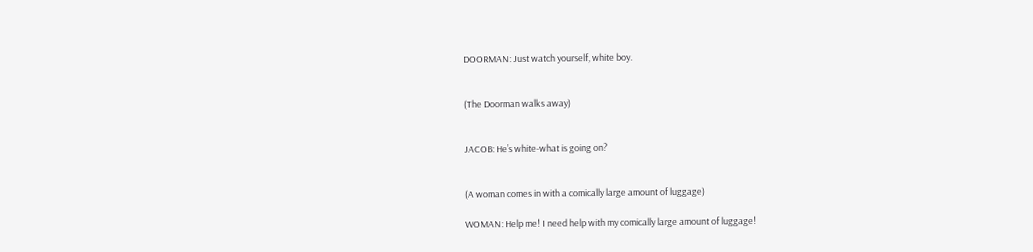DOORMAN: Just watch yourself, white boy.


(The Doorman walks away)


JACOB: He’s white-what is going on?


(A woman comes in with a comically large amount of luggage)

WOMAN: Help me! I need help with my comically large amount of luggage!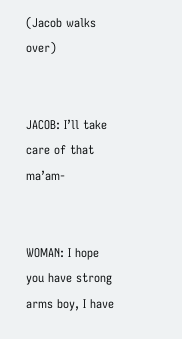(Jacob walks over)


JACOB: I’ll take care of that ma’am-


WOMAN: I hope you have strong arms boy, I have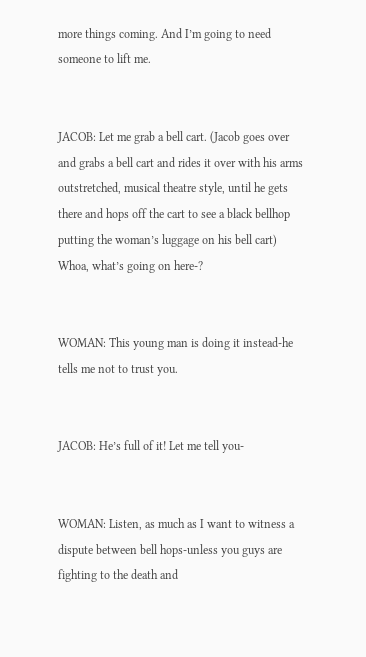more things coming. And I’m going to need someone to lift me.


JACOB: Let me grab a bell cart. (Jacob goes over and grabs a bell cart and rides it over with his arms outstretched, musical theatre style, until he gets there and hops off the cart to see a black bellhop putting the woman’s luggage on his bell cart) Whoa, what’s going on here-?


WOMAN: This young man is doing it instead-he tells me not to trust you.


JACOB: He’s full of it! Let me tell you-


WOMAN: Listen, as much as I want to witness a dispute between bell hops-unless you guys are fighting to the death and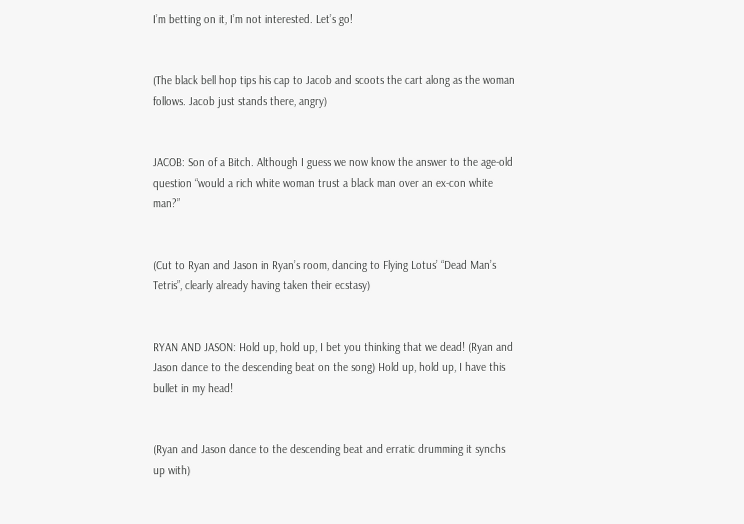I’m betting on it, I’m not interested. Let’s go!


(The black bell hop tips his cap to Jacob and scoots the cart along as the woman follows. Jacob just stands there, angry)


JACOB: Son of a Bitch. Although I guess we now know the answer to the age-old question “would a rich white woman trust a black man over an ex-con white man?”


(Cut to Ryan and Jason in Ryan’s room, dancing to Flying Lotus’ “Dead Man’s Tetris”, clearly already having taken their ecstasy)


RYAN AND JASON: Hold up, hold up, I bet you thinking that we dead! (Ryan and Jason dance to the descending beat on the song) Hold up, hold up, I have this bullet in my head!


(Ryan and Jason dance to the descending beat and erratic drumming it synchs up with)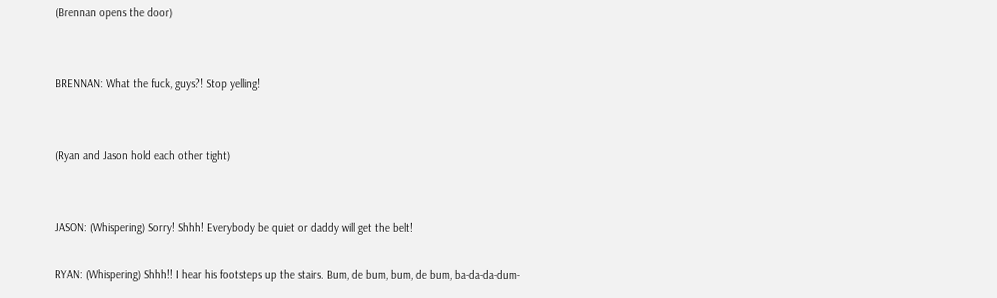(Brennan opens the door)


BRENNAN: What the fuck, guys?! Stop yelling!


(Ryan and Jason hold each other tight)


JASON: (Whispering) Sorry! Shhh! Everybody be quiet or daddy will get the belt!

RYAN: (Whispering) Shhh!! I hear his footsteps up the stairs. Bum, de bum, bum, de bum, ba-da-da-dum-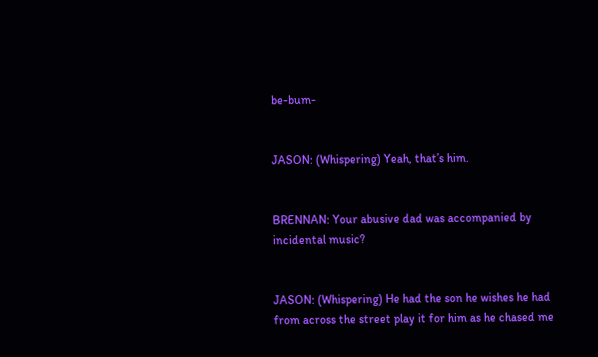be-bum-


JASON: (Whispering) Yeah, that’s him.


BRENNAN: Your abusive dad was accompanied by incidental music?


JASON: (Whispering) He had the son he wishes he had from across the street play it for him as he chased me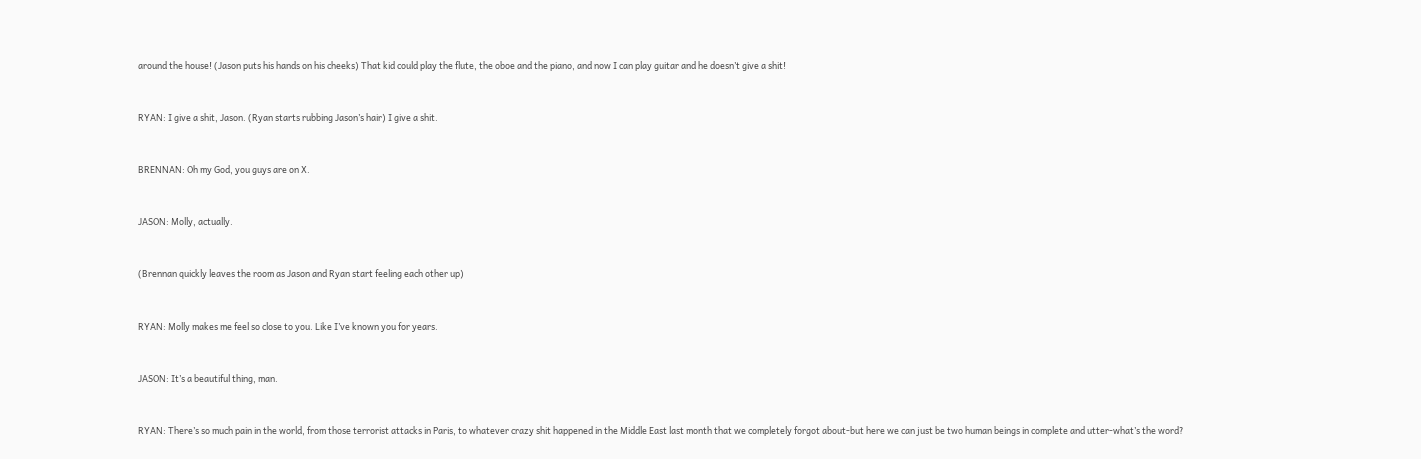around the house! (Jason puts his hands on his cheeks) That kid could play the flute, the oboe and the piano, and now I can play guitar and he doesn’t give a shit!


RYAN: I give a shit, Jason. (Ryan starts rubbing Jason’s hair) I give a shit.


BRENNAN: Oh my God, you guys are on X.


JASON: Molly, actually.


(Brennan quickly leaves the room as Jason and Ryan start feeling each other up)


RYAN: Molly makes me feel so close to you. Like I’ve known you for years.


JASON: It’s a beautiful thing, man.


RYAN: There’s so much pain in the world, from those terrorist attacks in Paris, to whatever crazy shit happened in the Middle East last month that we completely forgot about-but here we can just be two human beings in complete and utter-what’s the word?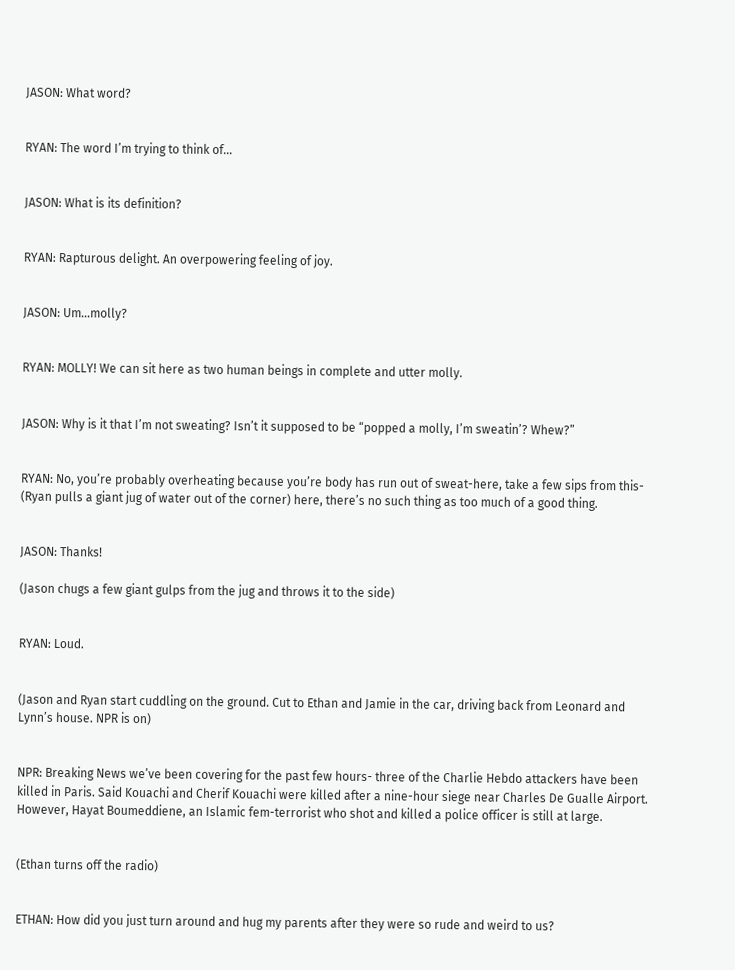JASON: What word?


RYAN: The word I’m trying to think of…


JASON: What is its definition?


RYAN: Rapturous delight. An overpowering feeling of joy.


JASON: Um…molly?


RYAN: MOLLY! We can sit here as two human beings in complete and utter molly.


JASON: Why is it that I’m not sweating? Isn’t it supposed to be “popped a molly, I’m sweatin’? Whew?”


RYAN: No, you’re probably overheating because you’re body has run out of sweat-here, take a few sips from this- (Ryan pulls a giant jug of water out of the corner) here, there’s no such thing as too much of a good thing.


JASON: Thanks!

(Jason chugs a few giant gulps from the jug and throws it to the side)


RYAN: Loud.


(Jason and Ryan start cuddling on the ground. Cut to Ethan and Jamie in the car, driving back from Leonard and Lynn’s house. NPR is on)


NPR: Breaking News we’ve been covering for the past few hours- three of the Charlie Hebdo attackers have been killed in Paris. Said Kouachi and Cherif Kouachi were killed after a nine-hour siege near Charles De Gualle Airport. However, Hayat Boumeddiene, an Islamic fem-terrorist who shot and killed a police officer is still at large.


(Ethan turns off the radio)


ETHAN: How did you just turn around and hug my parents after they were so rude and weird to us?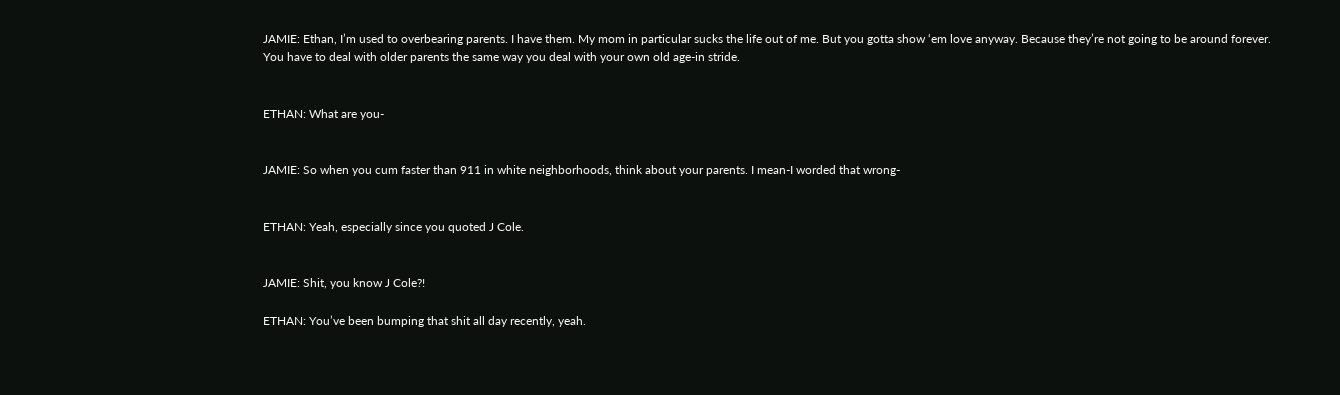JAMIE: Ethan, I’m used to overbearing parents. I have them. My mom in particular sucks the life out of me. But you gotta show ‘em love anyway. Because they’re not going to be around forever. You have to deal with older parents the same way you deal with your own old age-in stride.


ETHAN: What are you-


JAMIE: So when you cum faster than 911 in white neighborhoods, think about your parents. I mean-I worded that wrong-


ETHAN: Yeah, especially since you quoted J Cole.


JAMIE: Shit, you know J Cole?!

ETHAN: You’ve been bumping that shit all day recently, yeah.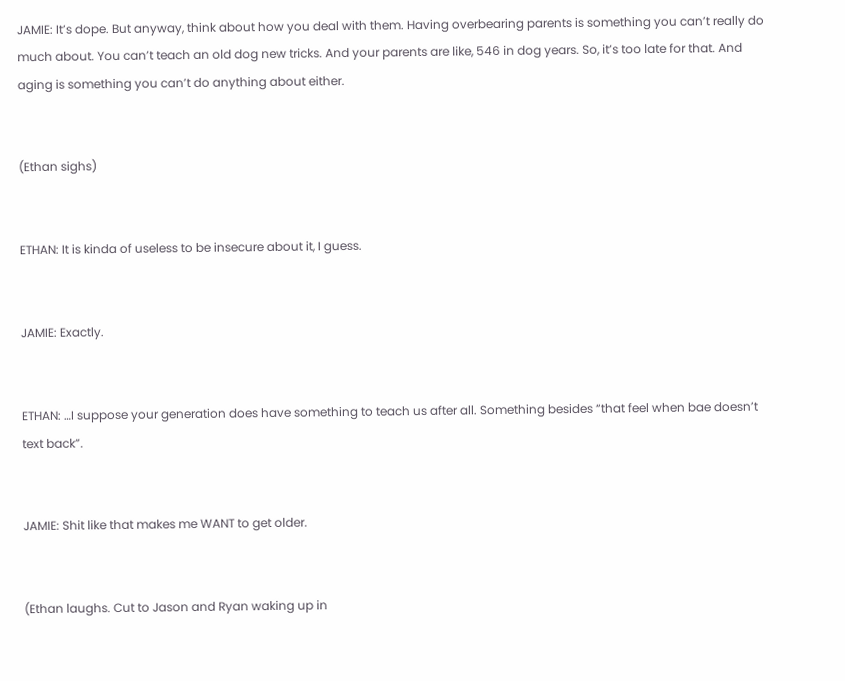JAMIE: It’s dope. But anyway, think about how you deal with them. Having overbearing parents is something you can’t really do much about. You can’t teach an old dog new tricks. And your parents are like, 546 in dog years. So, it’s too late for that. And aging is something you can’t do anything about either.


(Ethan sighs)


ETHAN: It is kinda of useless to be insecure about it, I guess.


JAMIE: Exactly.


ETHAN: …I suppose your generation does have something to teach us after all. Something besides “that feel when bae doesn’t text back”.


JAMIE: Shit like that makes me WANT to get older.


(Ethan laughs. Cut to Jason and Ryan waking up in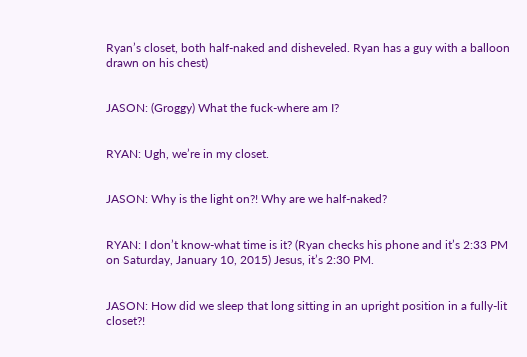Ryan’s closet, both half-naked and disheveled. Ryan has a guy with a balloon drawn on his chest)


JASON: (Groggy) What the fuck-where am I?


RYAN: Ugh, we’re in my closet.


JASON: Why is the light on?! Why are we half-naked?


RYAN: I don’t know-what time is it? (Ryan checks his phone and it’s 2:33 PM on Saturday, January 10, 2015) Jesus, it’s 2:30 PM.


JASON: How did we sleep that long sitting in an upright position in a fully-lit closet?!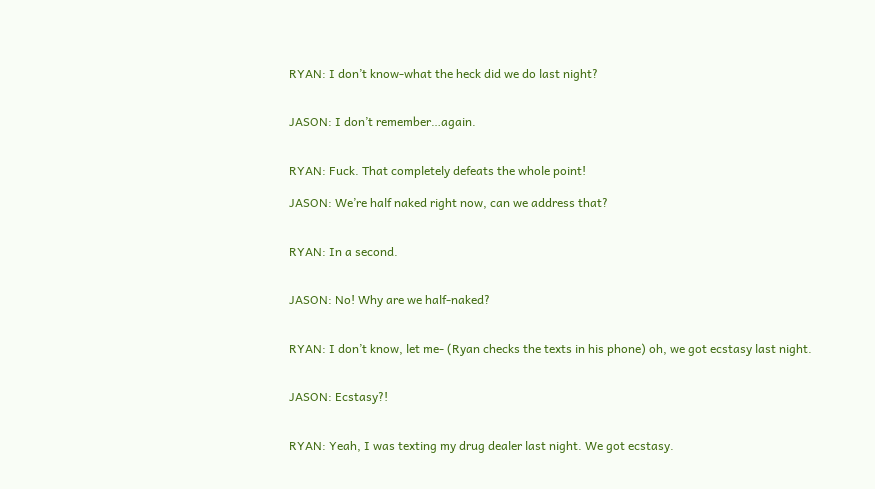RYAN: I don’t know-what the heck did we do last night?


JASON: I don’t remember…again.


RYAN: Fuck. That completely defeats the whole point!

JASON: We’re half naked right now, can we address that?


RYAN: In a second.


JASON: No! Why are we half-naked?


RYAN: I don’t know, let me- (Ryan checks the texts in his phone) oh, we got ecstasy last night.


JASON: Ecstasy?!


RYAN: Yeah, I was texting my drug dealer last night. We got ecstasy.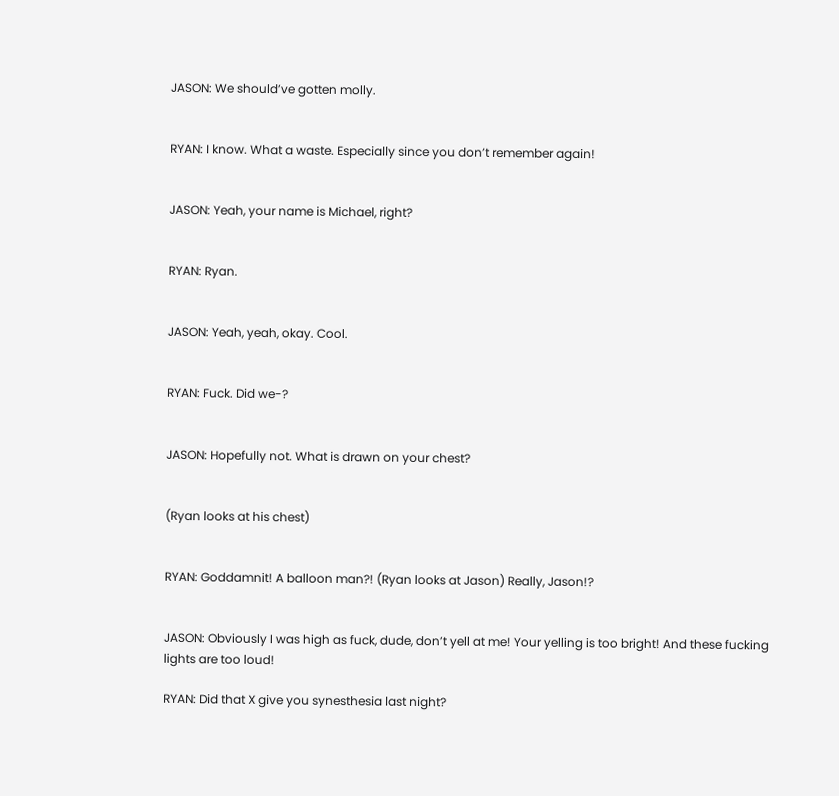JASON: We should’ve gotten molly.


RYAN: I know. What a waste. Especially since you don’t remember again!


JASON: Yeah, your name is Michael, right?


RYAN: Ryan.


JASON: Yeah, yeah, okay. Cool.


RYAN: Fuck. Did we-?


JASON: Hopefully not. What is drawn on your chest?


(Ryan looks at his chest)


RYAN: Goddamnit! A balloon man?! (Ryan looks at Jason) Really, Jason!?


JASON: Obviously I was high as fuck, dude, don’t yell at me! Your yelling is too bright! And these fucking lights are too loud!

RYAN: Did that X give you synesthesia last night?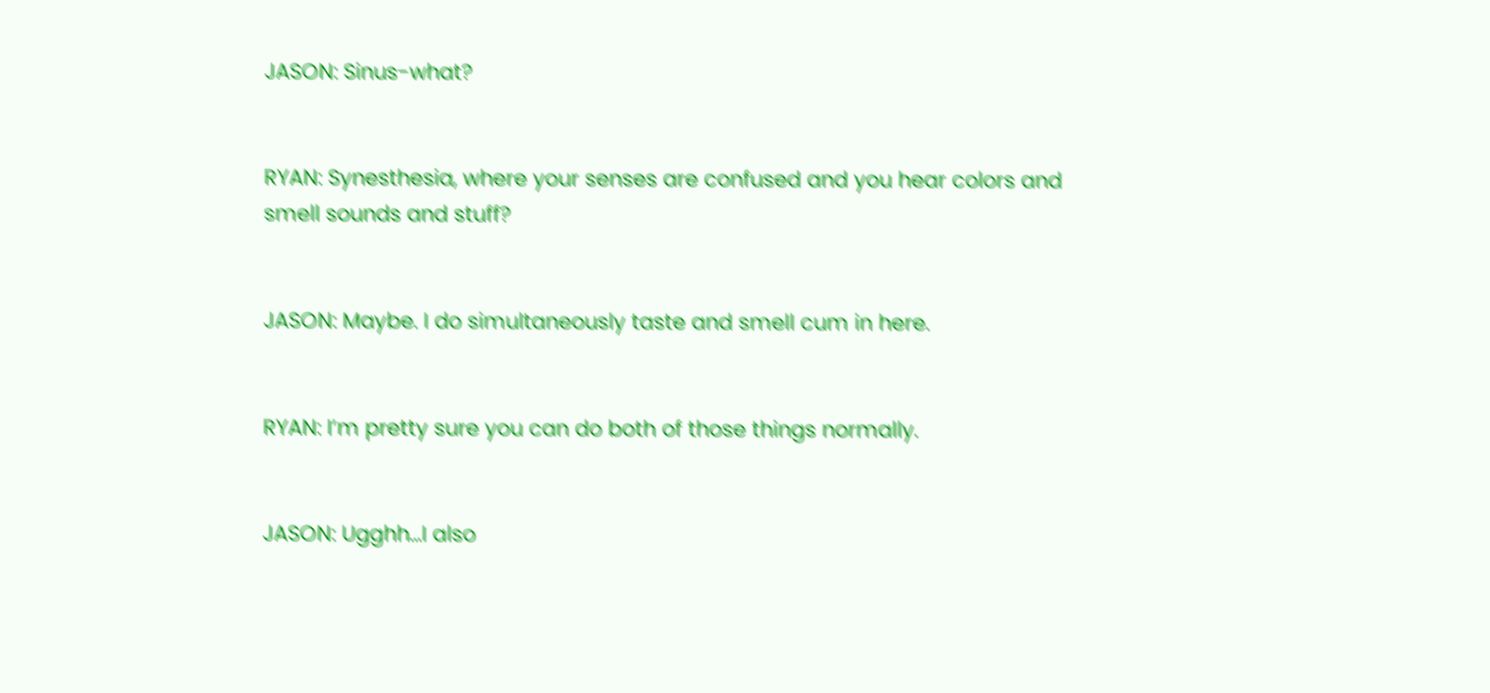JASON: Sinus-what?


RYAN: Synesthesia, where your senses are confused and you hear colors and smell sounds and stuff?


JASON: Maybe. I do simultaneously taste and smell cum in here.


RYAN: I’m pretty sure you can do both of those things normally.


JASON: Ugghh…I also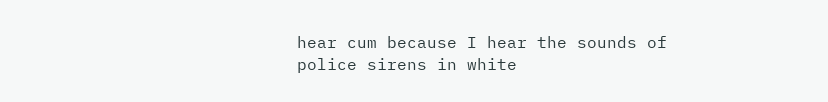hear cum because I hear the sounds of police sirens in white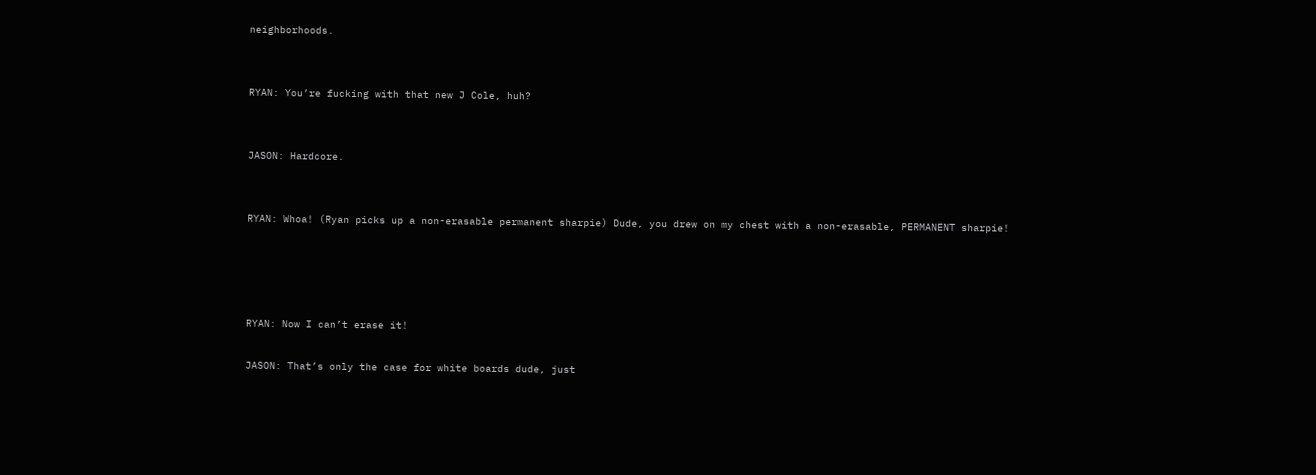neighborhoods.


RYAN: You’re fucking with that new J Cole, huh?


JASON: Hardcore.


RYAN: Whoa! (Ryan picks up a non-erasable permanent sharpie) Dude, you drew on my chest with a non-erasable, PERMANENT sharpie!




RYAN: Now I can’t erase it!

JASON: That’s only the case for white boards dude, just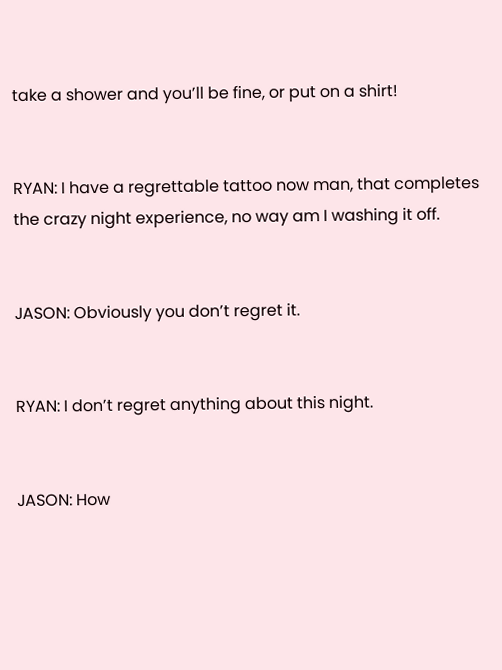take a shower and you’ll be fine, or put on a shirt!


RYAN: I have a regrettable tattoo now man, that completes the crazy night experience, no way am I washing it off.


JASON: Obviously you don’t regret it.


RYAN: I don’t regret anything about this night.


JASON: How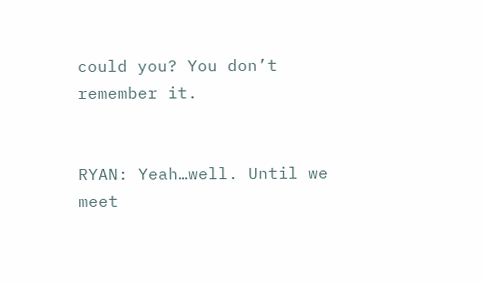could you? You don’t remember it.


RYAN: Yeah…well. Until we meet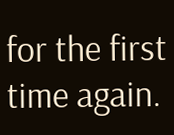for the first time again.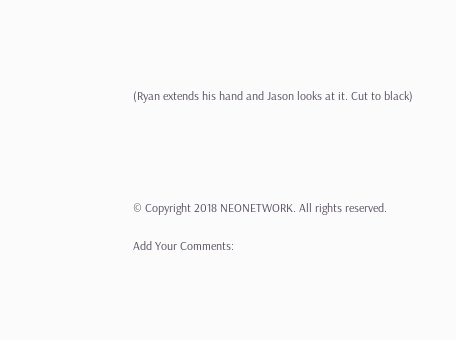(Ryan extends his hand and Jason looks at it. Cut to black)





© Copyright 2018 NEONETWORK. All rights reserved.

Add Your Comments: